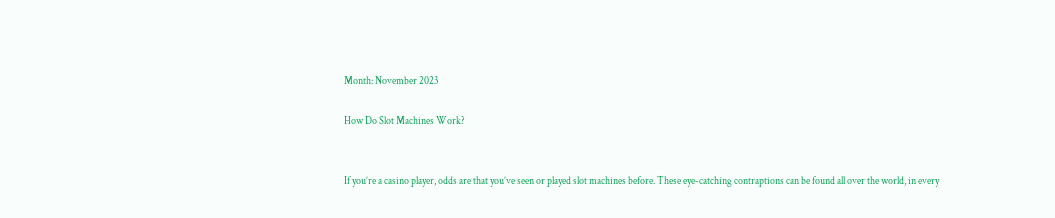Month: November 2023

How Do Slot Machines Work?


If you’re a casino player, odds are that you’ve seen or played slot machines before. These eye-catching contraptions can be found all over the world, in every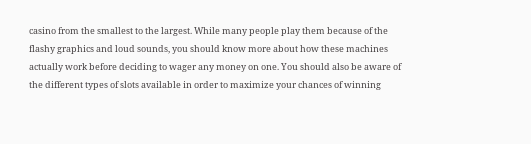casino from the smallest to the largest. While many people play them because of the flashy graphics and loud sounds, you should know more about how these machines actually work before deciding to wager any money on one. You should also be aware of the different types of slots available in order to maximize your chances of winning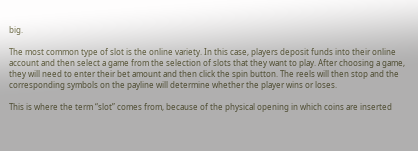big.

The most common type of slot is the online variety. In this case, players deposit funds into their online account and then select a game from the selection of slots that they want to play. After choosing a game, they will need to enter their bet amount and then click the spin button. The reels will then stop and the corresponding symbols on the payline will determine whether the player wins or loses.

This is where the term “slot” comes from, because of the physical opening in which coins are inserted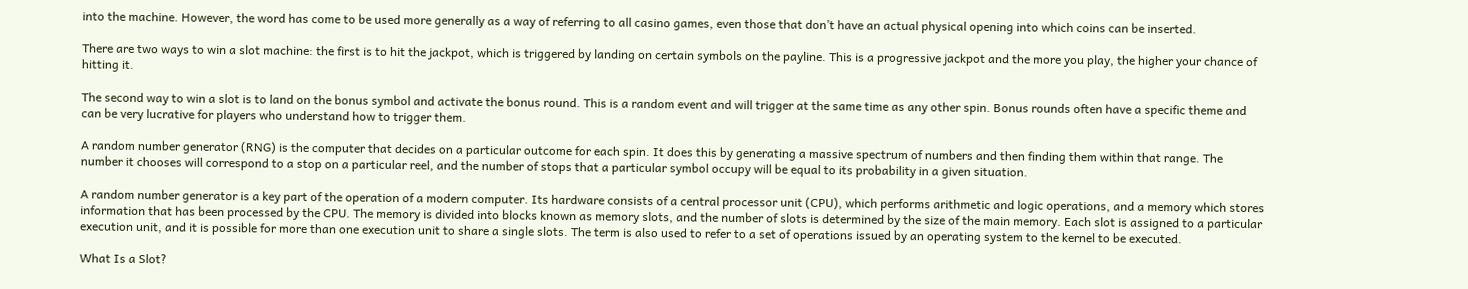into the machine. However, the word has come to be used more generally as a way of referring to all casino games, even those that don’t have an actual physical opening into which coins can be inserted.

There are two ways to win a slot machine: the first is to hit the jackpot, which is triggered by landing on certain symbols on the payline. This is a progressive jackpot and the more you play, the higher your chance of hitting it.

The second way to win a slot is to land on the bonus symbol and activate the bonus round. This is a random event and will trigger at the same time as any other spin. Bonus rounds often have a specific theme and can be very lucrative for players who understand how to trigger them.

A random number generator (RNG) is the computer that decides on a particular outcome for each spin. It does this by generating a massive spectrum of numbers and then finding them within that range. The number it chooses will correspond to a stop on a particular reel, and the number of stops that a particular symbol occupy will be equal to its probability in a given situation.

A random number generator is a key part of the operation of a modern computer. Its hardware consists of a central processor unit (CPU), which performs arithmetic and logic operations, and a memory which stores information that has been processed by the CPU. The memory is divided into blocks known as memory slots, and the number of slots is determined by the size of the main memory. Each slot is assigned to a particular execution unit, and it is possible for more than one execution unit to share a single slots. The term is also used to refer to a set of operations issued by an operating system to the kernel to be executed.

What Is a Slot?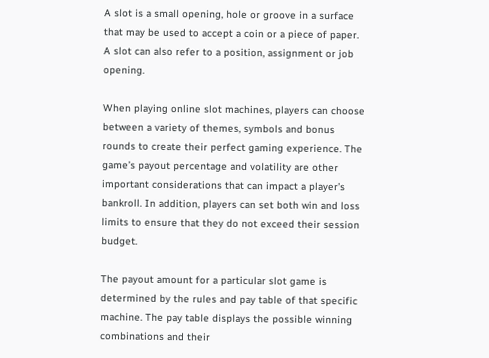A slot is a small opening, hole or groove in a surface that may be used to accept a coin or a piece of paper. A slot can also refer to a position, assignment or job opening.

When playing online slot machines, players can choose between a variety of themes, symbols and bonus rounds to create their perfect gaming experience. The game’s payout percentage and volatility are other important considerations that can impact a player’s bankroll. In addition, players can set both win and loss limits to ensure that they do not exceed their session budget.

The payout amount for a particular slot game is determined by the rules and pay table of that specific machine. The pay table displays the possible winning combinations and their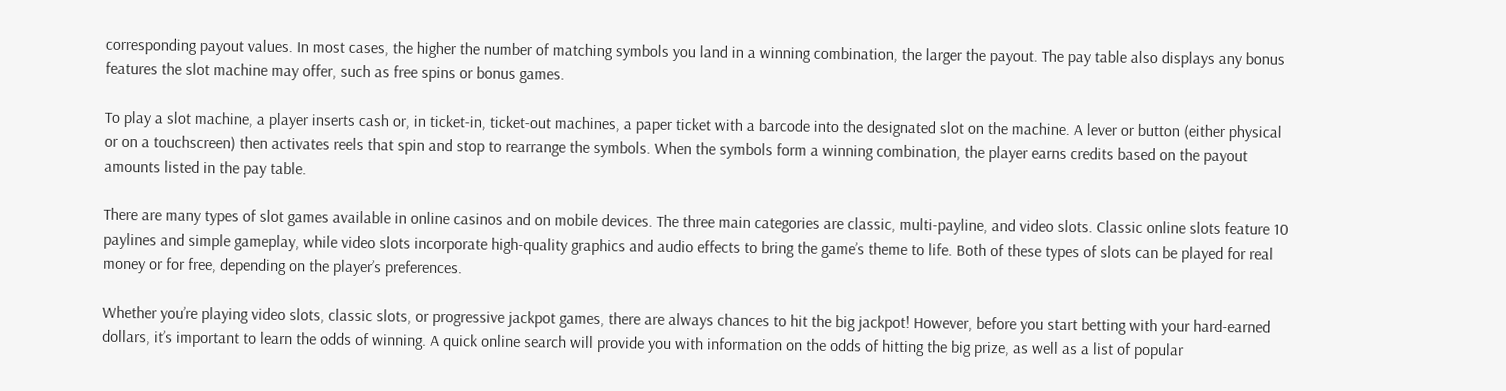corresponding payout values. In most cases, the higher the number of matching symbols you land in a winning combination, the larger the payout. The pay table also displays any bonus features the slot machine may offer, such as free spins or bonus games.

To play a slot machine, a player inserts cash or, in ticket-in, ticket-out machines, a paper ticket with a barcode into the designated slot on the machine. A lever or button (either physical or on a touchscreen) then activates reels that spin and stop to rearrange the symbols. When the symbols form a winning combination, the player earns credits based on the payout amounts listed in the pay table.

There are many types of slot games available in online casinos and on mobile devices. The three main categories are classic, multi-payline, and video slots. Classic online slots feature 10 paylines and simple gameplay, while video slots incorporate high-quality graphics and audio effects to bring the game’s theme to life. Both of these types of slots can be played for real money or for free, depending on the player’s preferences.

Whether you’re playing video slots, classic slots, or progressive jackpot games, there are always chances to hit the big jackpot! However, before you start betting with your hard-earned dollars, it’s important to learn the odds of winning. A quick online search will provide you with information on the odds of hitting the big prize, as well as a list of popular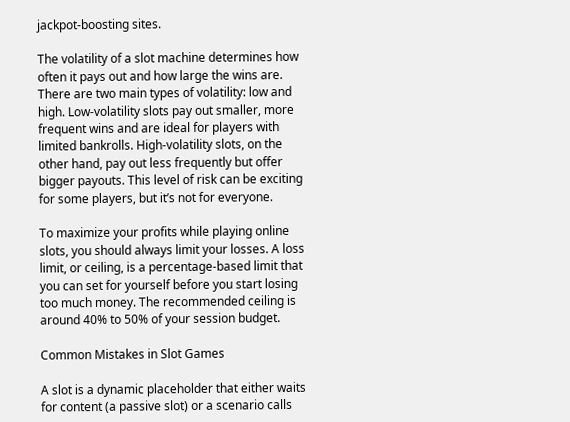jackpot-boosting sites.

The volatility of a slot machine determines how often it pays out and how large the wins are. There are two main types of volatility: low and high. Low-volatility slots pay out smaller, more frequent wins and are ideal for players with limited bankrolls. High-volatility slots, on the other hand, pay out less frequently but offer bigger payouts. This level of risk can be exciting for some players, but it’s not for everyone.

To maximize your profits while playing online slots, you should always limit your losses. A loss limit, or ceiling, is a percentage-based limit that you can set for yourself before you start losing too much money. The recommended ceiling is around 40% to 50% of your session budget.

Common Mistakes in Slot Games

A slot is a dynamic placeholder that either waits for content (a passive slot) or a scenario calls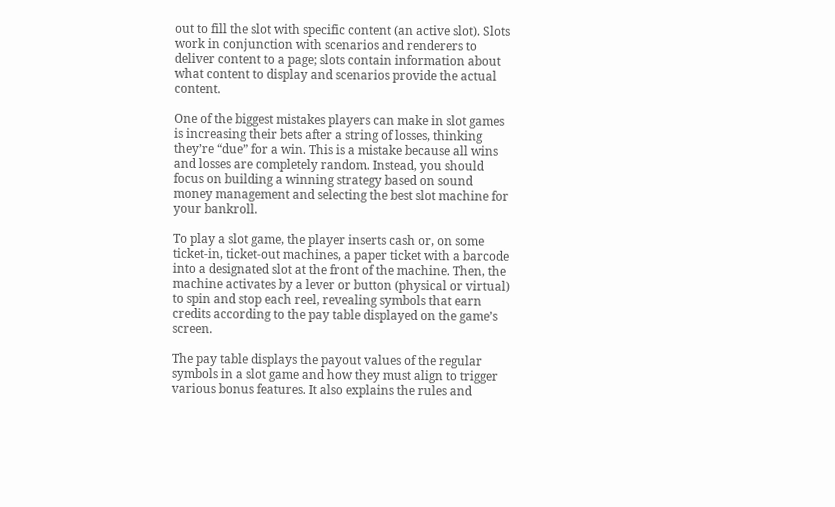out to fill the slot with specific content (an active slot). Slots work in conjunction with scenarios and renderers to deliver content to a page; slots contain information about what content to display and scenarios provide the actual content.

One of the biggest mistakes players can make in slot games is increasing their bets after a string of losses, thinking they’re “due” for a win. This is a mistake because all wins and losses are completely random. Instead, you should focus on building a winning strategy based on sound money management and selecting the best slot machine for your bankroll.

To play a slot game, the player inserts cash or, on some ticket-in, ticket-out machines, a paper ticket with a barcode into a designated slot at the front of the machine. Then, the machine activates by a lever or button (physical or virtual) to spin and stop each reel, revealing symbols that earn credits according to the pay table displayed on the game’s screen.

The pay table displays the payout values of the regular symbols in a slot game and how they must align to trigger various bonus features. It also explains the rules and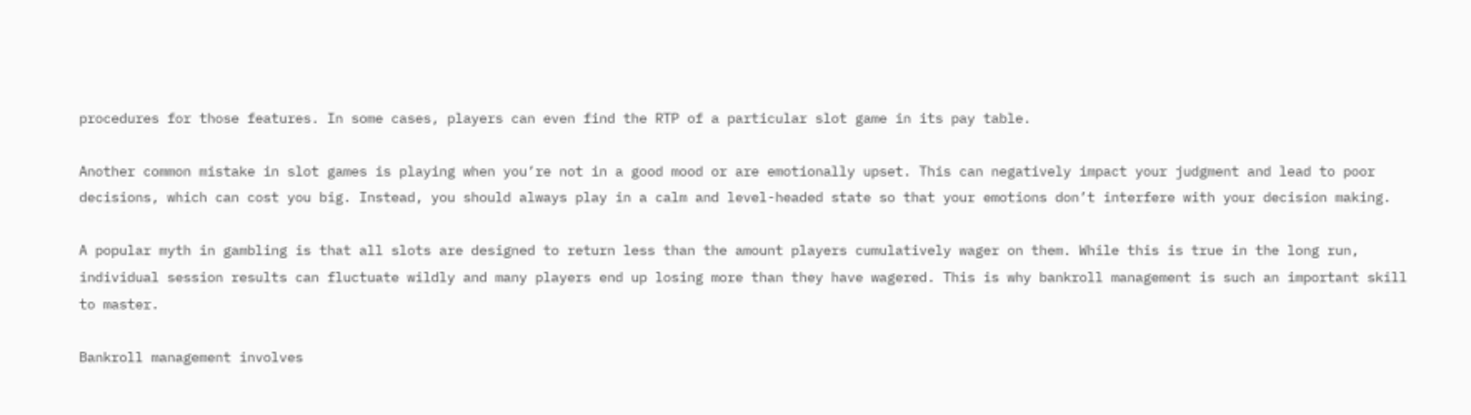procedures for those features. In some cases, players can even find the RTP of a particular slot game in its pay table.

Another common mistake in slot games is playing when you’re not in a good mood or are emotionally upset. This can negatively impact your judgment and lead to poor decisions, which can cost you big. Instead, you should always play in a calm and level-headed state so that your emotions don’t interfere with your decision making.

A popular myth in gambling is that all slots are designed to return less than the amount players cumulatively wager on them. While this is true in the long run, individual session results can fluctuate wildly and many players end up losing more than they have wagered. This is why bankroll management is such an important skill to master.

Bankroll management involves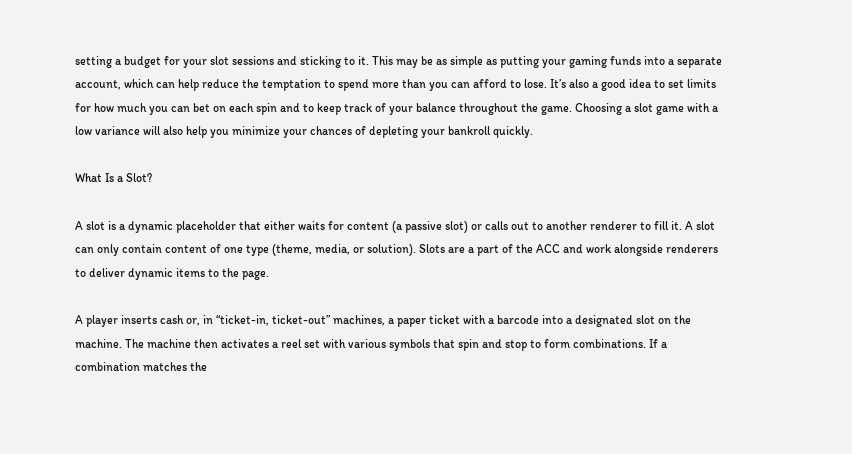setting a budget for your slot sessions and sticking to it. This may be as simple as putting your gaming funds into a separate account, which can help reduce the temptation to spend more than you can afford to lose. It’s also a good idea to set limits for how much you can bet on each spin and to keep track of your balance throughout the game. Choosing a slot game with a low variance will also help you minimize your chances of depleting your bankroll quickly.

What Is a Slot?

A slot is a dynamic placeholder that either waits for content (a passive slot) or calls out to another renderer to fill it. A slot can only contain content of one type (theme, media, or solution). Slots are a part of the ACC and work alongside renderers to deliver dynamic items to the page.

A player inserts cash or, in “ticket-in, ticket-out” machines, a paper ticket with a barcode into a designated slot on the machine. The machine then activates a reel set with various symbols that spin and stop to form combinations. If a combination matches the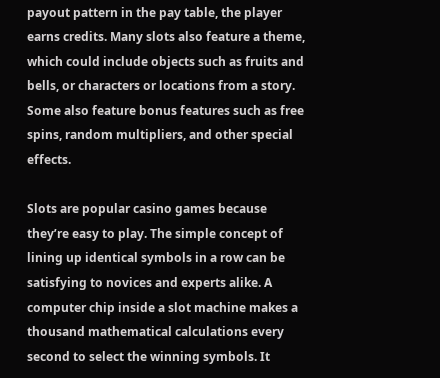payout pattern in the pay table, the player earns credits. Many slots also feature a theme, which could include objects such as fruits and bells, or characters or locations from a story. Some also feature bonus features such as free spins, random multipliers, and other special effects.

Slots are popular casino games because they’re easy to play. The simple concept of lining up identical symbols in a row can be satisfying to novices and experts alike. A computer chip inside a slot machine makes a thousand mathematical calculations every second to select the winning symbols. It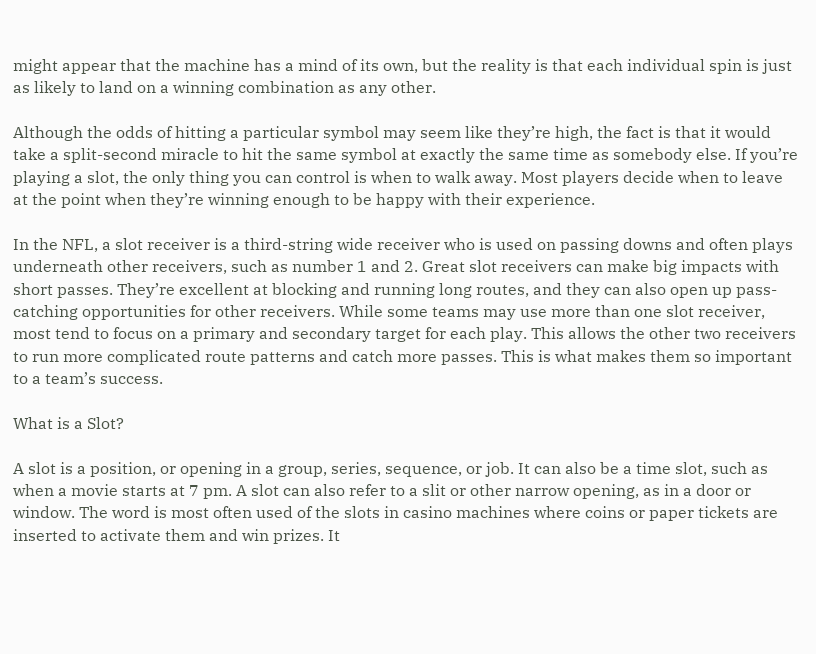might appear that the machine has a mind of its own, but the reality is that each individual spin is just as likely to land on a winning combination as any other.

Although the odds of hitting a particular symbol may seem like they’re high, the fact is that it would take a split-second miracle to hit the same symbol at exactly the same time as somebody else. If you’re playing a slot, the only thing you can control is when to walk away. Most players decide when to leave at the point when they’re winning enough to be happy with their experience.

In the NFL, a slot receiver is a third-string wide receiver who is used on passing downs and often plays underneath other receivers, such as number 1 and 2. Great slot receivers can make big impacts with short passes. They’re excellent at blocking and running long routes, and they can also open up pass-catching opportunities for other receivers. While some teams may use more than one slot receiver, most tend to focus on a primary and secondary target for each play. This allows the other two receivers to run more complicated route patterns and catch more passes. This is what makes them so important to a team’s success.

What is a Slot?

A slot is a position, or opening in a group, series, sequence, or job. It can also be a time slot, such as when a movie starts at 7 pm. A slot can also refer to a slit or other narrow opening, as in a door or window. The word is most often used of the slots in casino machines where coins or paper tickets are inserted to activate them and win prizes. It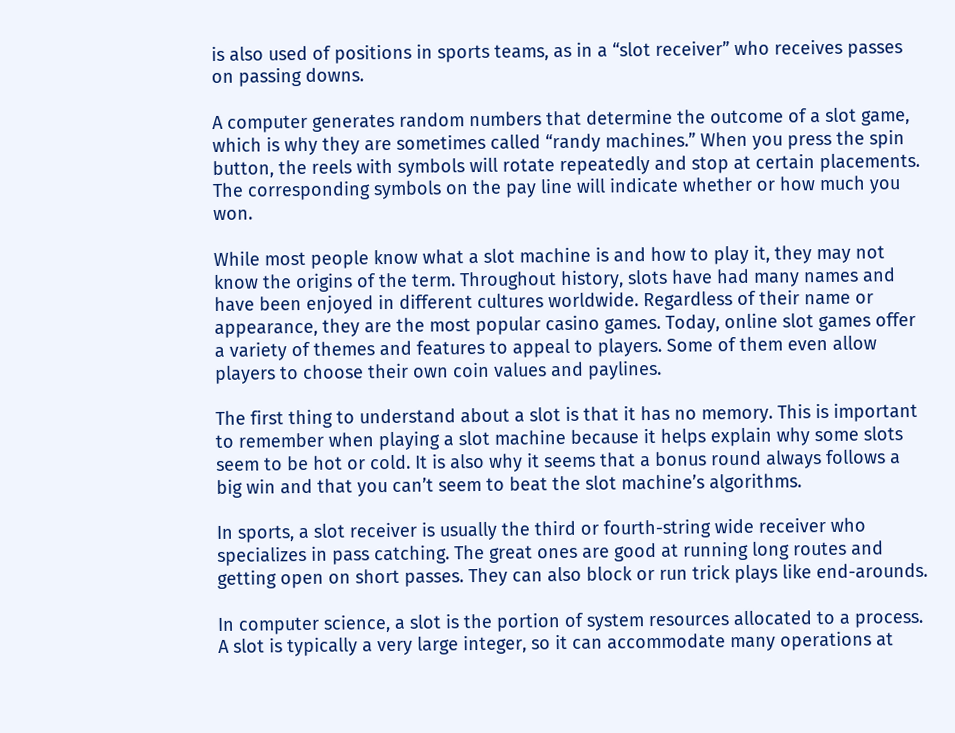is also used of positions in sports teams, as in a “slot receiver” who receives passes on passing downs.

A computer generates random numbers that determine the outcome of a slot game, which is why they are sometimes called “randy machines.” When you press the spin button, the reels with symbols will rotate repeatedly and stop at certain placements. The corresponding symbols on the pay line will indicate whether or how much you won.

While most people know what a slot machine is and how to play it, they may not know the origins of the term. Throughout history, slots have had many names and have been enjoyed in different cultures worldwide. Regardless of their name or appearance, they are the most popular casino games. Today, online slot games offer a variety of themes and features to appeal to players. Some of them even allow players to choose their own coin values and paylines.

The first thing to understand about a slot is that it has no memory. This is important to remember when playing a slot machine because it helps explain why some slots seem to be hot or cold. It is also why it seems that a bonus round always follows a big win and that you can’t seem to beat the slot machine’s algorithms.

In sports, a slot receiver is usually the third or fourth-string wide receiver who specializes in pass catching. The great ones are good at running long routes and getting open on short passes. They can also block or run trick plays like end-arounds.

In computer science, a slot is the portion of system resources allocated to a process. A slot is typically a very large integer, so it can accommodate many operations at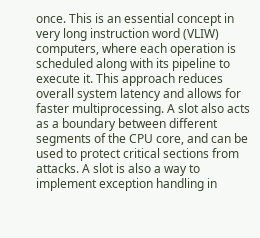once. This is an essential concept in very long instruction word (VLIW) computers, where each operation is scheduled along with its pipeline to execute it. This approach reduces overall system latency and allows for faster multiprocessing. A slot also acts as a boundary between different segments of the CPU core, and can be used to protect critical sections from attacks. A slot is also a way to implement exception handling in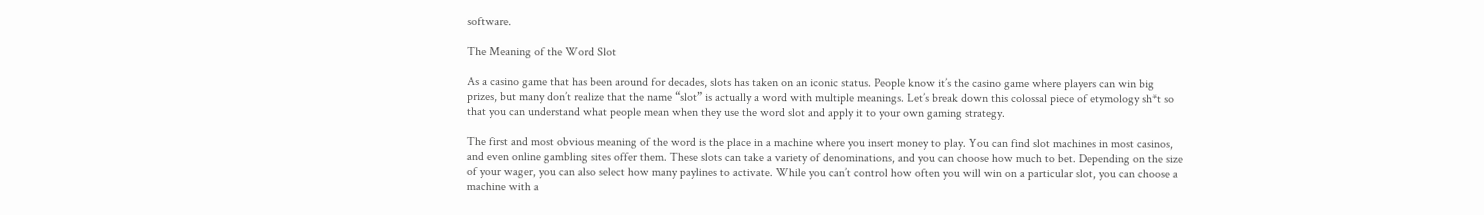software.

The Meaning of the Word Slot

As a casino game that has been around for decades, slots has taken on an iconic status. People know it’s the casino game where players can win big prizes, but many don’t realize that the name “slot” is actually a word with multiple meanings. Let’s break down this colossal piece of etymology sh*t so that you can understand what people mean when they use the word slot and apply it to your own gaming strategy.

The first and most obvious meaning of the word is the place in a machine where you insert money to play. You can find slot machines in most casinos, and even online gambling sites offer them. These slots can take a variety of denominations, and you can choose how much to bet. Depending on the size of your wager, you can also select how many paylines to activate. While you can’t control how often you will win on a particular slot, you can choose a machine with a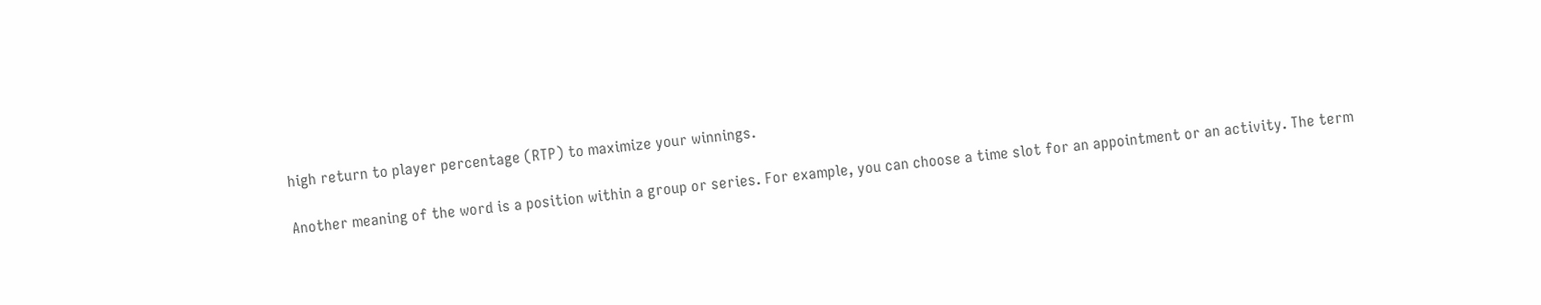high return to player percentage (RTP) to maximize your winnings.

Another meaning of the word is a position within a group or series. For example, you can choose a time slot for an appointment or an activity. The term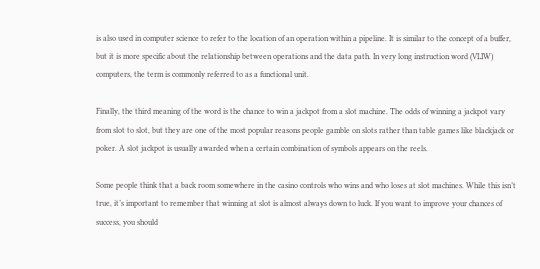is also used in computer science to refer to the location of an operation within a pipeline. It is similar to the concept of a buffer, but it is more specific about the relationship between operations and the data path. In very long instruction word (VLIW) computers, the term is commonly referred to as a functional unit.

Finally, the third meaning of the word is the chance to win a jackpot from a slot machine. The odds of winning a jackpot vary from slot to slot, but they are one of the most popular reasons people gamble on slots rather than table games like blackjack or poker. A slot jackpot is usually awarded when a certain combination of symbols appears on the reels.

Some people think that a back room somewhere in the casino controls who wins and who loses at slot machines. While this isn’t true, it’s important to remember that winning at slot is almost always down to luck. If you want to improve your chances of success, you should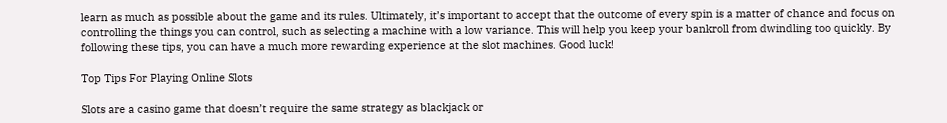learn as much as possible about the game and its rules. Ultimately, it’s important to accept that the outcome of every spin is a matter of chance and focus on controlling the things you can control, such as selecting a machine with a low variance. This will help you keep your bankroll from dwindling too quickly. By following these tips, you can have a much more rewarding experience at the slot machines. Good luck!

Top Tips For Playing Online Slots

Slots are a casino game that doesn’t require the same strategy as blackjack or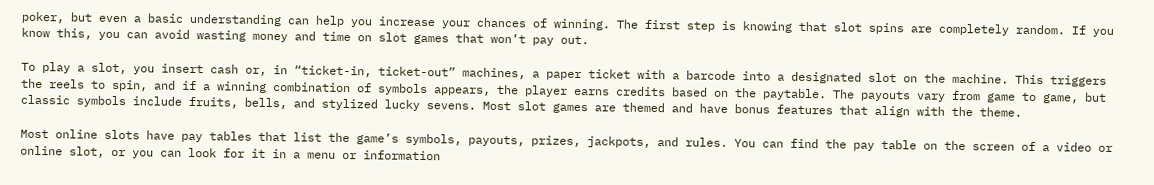poker, but even a basic understanding can help you increase your chances of winning. The first step is knowing that slot spins are completely random. If you know this, you can avoid wasting money and time on slot games that won’t pay out.

To play a slot, you insert cash or, in “ticket-in, ticket-out” machines, a paper ticket with a barcode into a designated slot on the machine. This triggers the reels to spin, and if a winning combination of symbols appears, the player earns credits based on the paytable. The payouts vary from game to game, but classic symbols include fruits, bells, and stylized lucky sevens. Most slot games are themed and have bonus features that align with the theme.

Most online slots have pay tables that list the game’s symbols, payouts, prizes, jackpots, and rules. You can find the pay table on the screen of a video or online slot, or you can look for it in a menu or information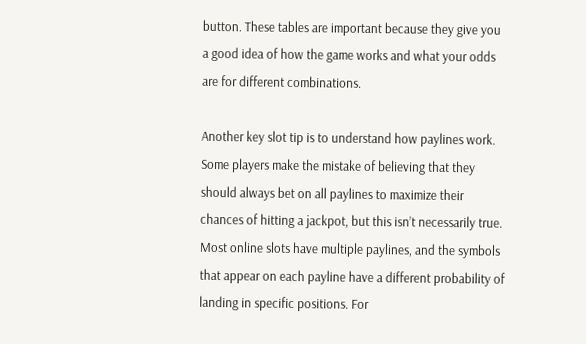button. These tables are important because they give you a good idea of how the game works and what your odds are for different combinations.

Another key slot tip is to understand how paylines work. Some players make the mistake of believing that they should always bet on all paylines to maximize their chances of hitting a jackpot, but this isn’t necessarily true. Most online slots have multiple paylines, and the symbols that appear on each payline have a different probability of landing in specific positions. For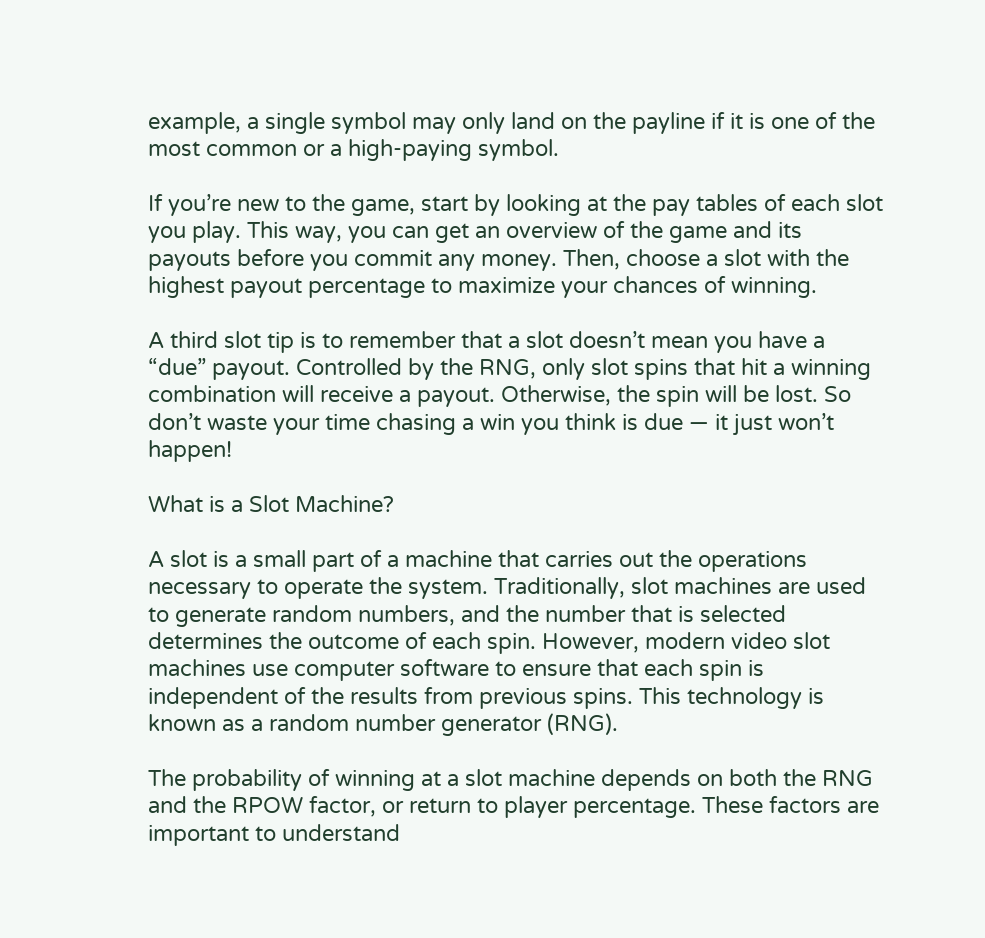example, a single symbol may only land on the payline if it is one of the most common or a high-paying symbol.

If you’re new to the game, start by looking at the pay tables of each slot you play. This way, you can get an overview of the game and its payouts before you commit any money. Then, choose a slot with the highest payout percentage to maximize your chances of winning.

A third slot tip is to remember that a slot doesn’t mean you have a “due” payout. Controlled by the RNG, only slot spins that hit a winning combination will receive a payout. Otherwise, the spin will be lost. So don’t waste your time chasing a win you think is due — it just won’t happen!

What is a Slot Machine?

A slot is a small part of a machine that carries out the operations necessary to operate the system. Traditionally, slot machines are used to generate random numbers, and the number that is selected determines the outcome of each spin. However, modern video slot machines use computer software to ensure that each spin is independent of the results from previous spins. This technology is known as a random number generator (RNG).

The probability of winning at a slot machine depends on both the RNG and the RPOW factor, or return to player percentage. These factors are important to understand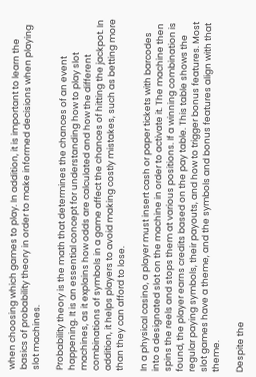when choosing which games to play. In addition, it is important to learn the basics of probability theory in order to make informed decisions when playing slot machines.

Probability theory is the math that determines the chances of an event happening. It is an essential concept for understanding how to play slot machines, as it explains how odds are calculated and how the different combinations of symbols in a game affect the chances of hitting the jackpot. In addition, it helps players to avoid making costly mistakes, such as betting more than they can afford to lose.

In a physical casino, a player must insert cash or paper tickets with barcodes into a designated slot on the machine in order to activate it. The machine then spins the reels and stops them at various positions. If a winning combination is found, the player earns credits based on the pay table. This table shows the regular paying symbols, their payouts, and how to trigger bonus features. Most slot games have a theme, and the symbols and bonus features align with that theme.

Despite the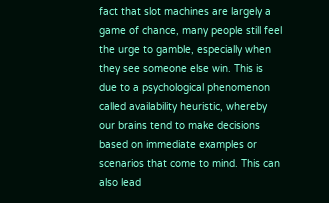fact that slot machines are largely a game of chance, many people still feel the urge to gamble, especially when they see someone else win. This is due to a psychological phenomenon called availability heuristic, whereby our brains tend to make decisions based on immediate examples or scenarios that come to mind. This can also lead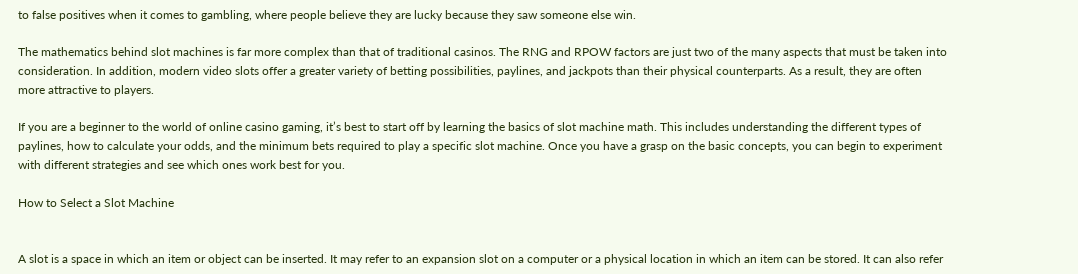to false positives when it comes to gambling, where people believe they are lucky because they saw someone else win.

The mathematics behind slot machines is far more complex than that of traditional casinos. The RNG and RPOW factors are just two of the many aspects that must be taken into consideration. In addition, modern video slots offer a greater variety of betting possibilities, paylines, and jackpots than their physical counterparts. As a result, they are often more attractive to players.

If you are a beginner to the world of online casino gaming, it’s best to start off by learning the basics of slot machine math. This includes understanding the different types of paylines, how to calculate your odds, and the minimum bets required to play a specific slot machine. Once you have a grasp on the basic concepts, you can begin to experiment with different strategies and see which ones work best for you.

How to Select a Slot Machine


A slot is a space in which an item or object can be inserted. It may refer to an expansion slot on a computer or a physical location in which an item can be stored. It can also refer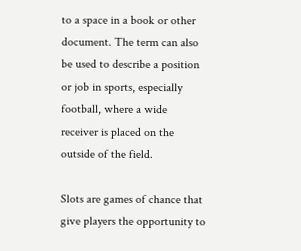to a space in a book or other document. The term can also be used to describe a position or job in sports, especially football, where a wide receiver is placed on the outside of the field.

Slots are games of chance that give players the opportunity to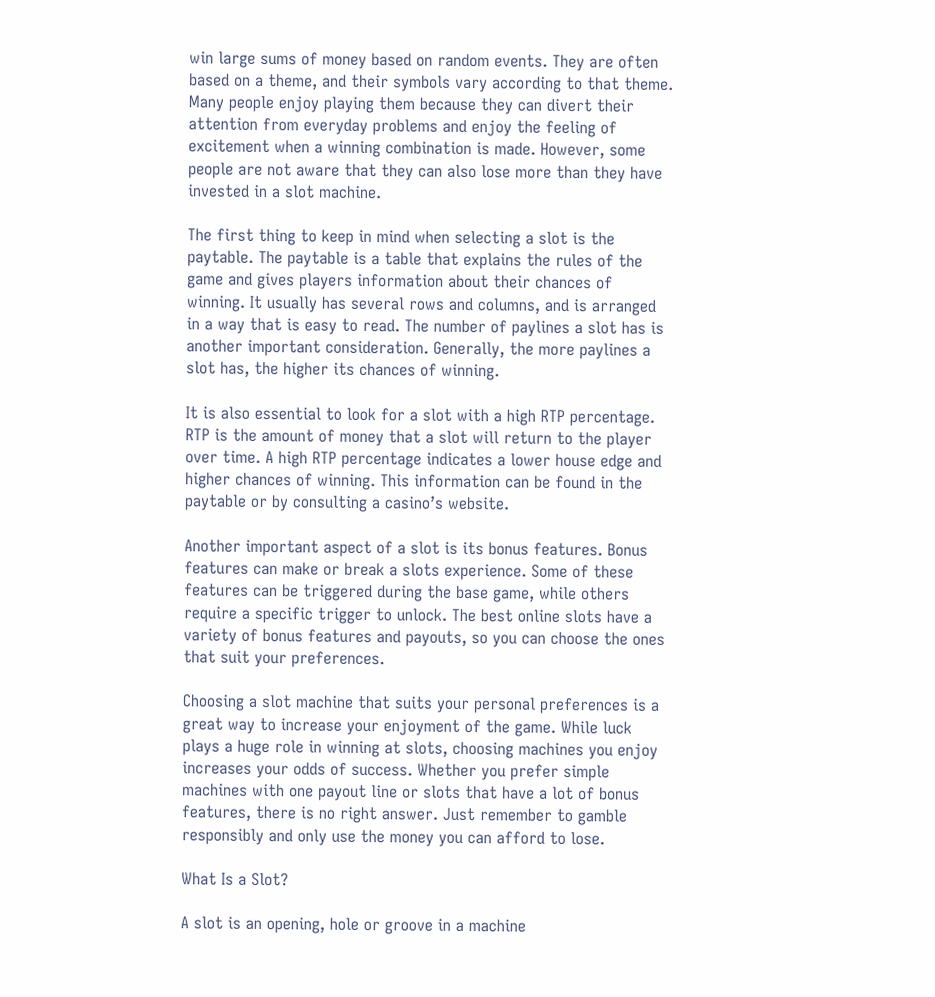win large sums of money based on random events. They are often based on a theme, and their symbols vary according to that theme. Many people enjoy playing them because they can divert their attention from everyday problems and enjoy the feeling of excitement when a winning combination is made. However, some people are not aware that they can also lose more than they have invested in a slot machine.

The first thing to keep in mind when selecting a slot is the paytable. The paytable is a table that explains the rules of the game and gives players information about their chances of winning. It usually has several rows and columns, and is arranged in a way that is easy to read. The number of paylines a slot has is another important consideration. Generally, the more paylines a slot has, the higher its chances of winning.

It is also essential to look for a slot with a high RTP percentage. RTP is the amount of money that a slot will return to the player over time. A high RTP percentage indicates a lower house edge and higher chances of winning. This information can be found in the paytable or by consulting a casino’s website.

Another important aspect of a slot is its bonus features. Bonus features can make or break a slots experience. Some of these features can be triggered during the base game, while others require a specific trigger to unlock. The best online slots have a variety of bonus features and payouts, so you can choose the ones that suit your preferences.

Choosing a slot machine that suits your personal preferences is a great way to increase your enjoyment of the game. While luck plays a huge role in winning at slots, choosing machines you enjoy increases your odds of success. Whether you prefer simple machines with one payout line or slots that have a lot of bonus features, there is no right answer. Just remember to gamble responsibly and only use the money you can afford to lose.

What Is a Slot?

A slot is an opening, hole or groove in a machine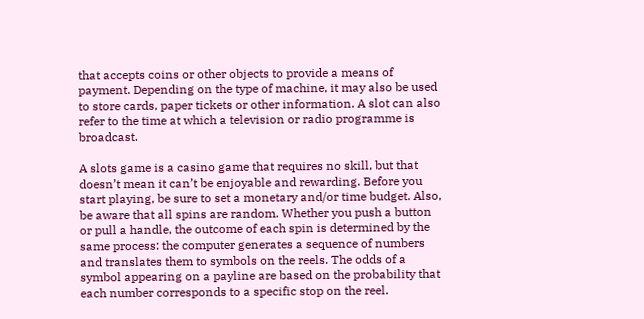that accepts coins or other objects to provide a means of payment. Depending on the type of machine, it may also be used to store cards, paper tickets or other information. A slot can also refer to the time at which a television or radio programme is broadcast.

A slots game is a casino game that requires no skill, but that doesn’t mean it can’t be enjoyable and rewarding. Before you start playing, be sure to set a monetary and/or time budget. Also, be aware that all spins are random. Whether you push a button or pull a handle, the outcome of each spin is determined by the same process: the computer generates a sequence of numbers and translates them to symbols on the reels. The odds of a symbol appearing on a payline are based on the probability that each number corresponds to a specific stop on the reel.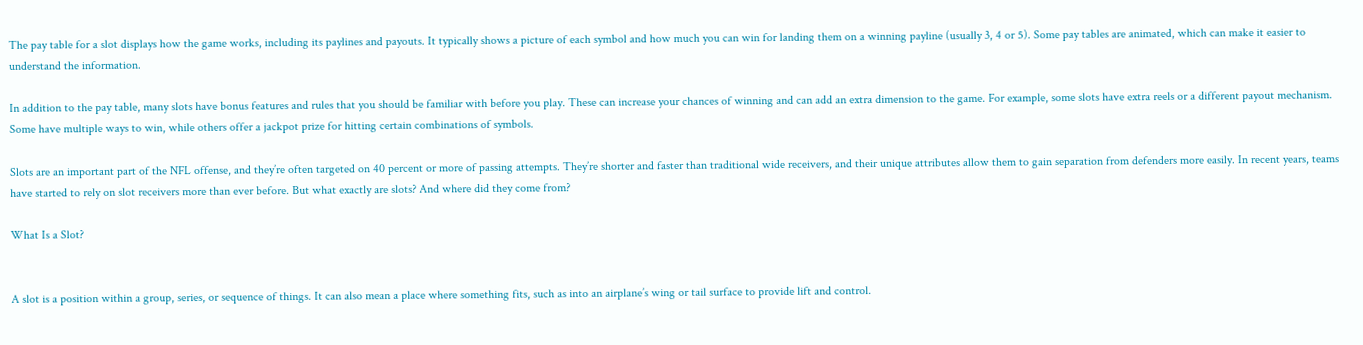The pay table for a slot displays how the game works, including its paylines and payouts. It typically shows a picture of each symbol and how much you can win for landing them on a winning payline (usually 3, 4 or 5). Some pay tables are animated, which can make it easier to understand the information.

In addition to the pay table, many slots have bonus features and rules that you should be familiar with before you play. These can increase your chances of winning and can add an extra dimension to the game. For example, some slots have extra reels or a different payout mechanism. Some have multiple ways to win, while others offer a jackpot prize for hitting certain combinations of symbols.

Slots are an important part of the NFL offense, and they’re often targeted on 40 percent or more of passing attempts. They’re shorter and faster than traditional wide receivers, and their unique attributes allow them to gain separation from defenders more easily. In recent years, teams have started to rely on slot receivers more than ever before. But what exactly are slots? And where did they come from?

What Is a Slot?


A slot is a position within a group, series, or sequence of things. It can also mean a place where something fits, such as into an airplane’s wing or tail surface to provide lift and control.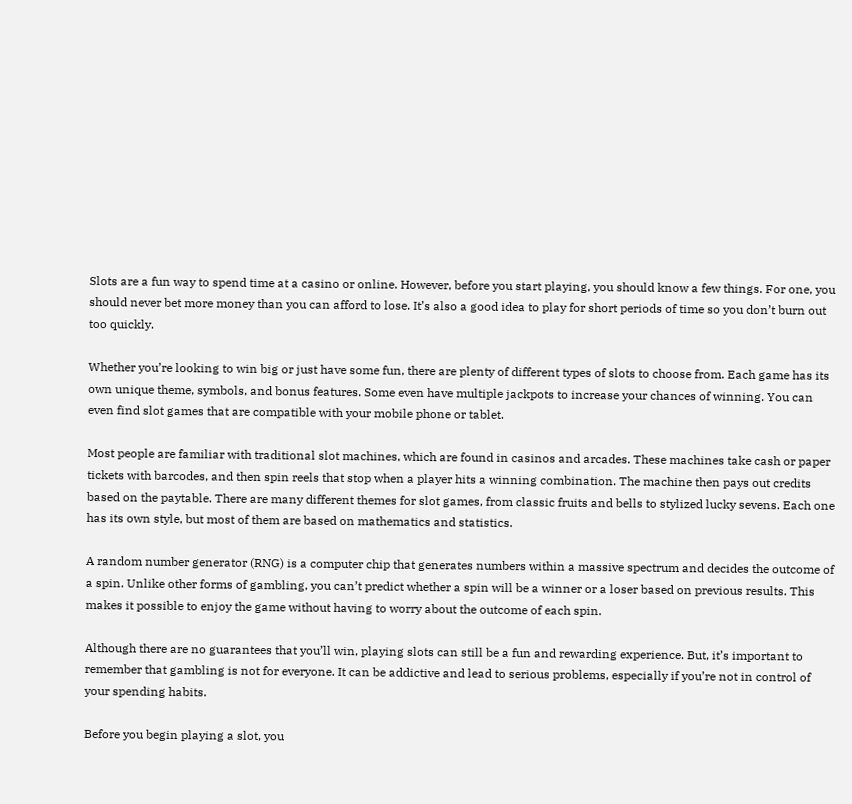Slots are a fun way to spend time at a casino or online. However, before you start playing, you should know a few things. For one, you should never bet more money than you can afford to lose. It’s also a good idea to play for short periods of time so you don’t burn out too quickly.

Whether you’re looking to win big or just have some fun, there are plenty of different types of slots to choose from. Each game has its own unique theme, symbols, and bonus features. Some even have multiple jackpots to increase your chances of winning. You can even find slot games that are compatible with your mobile phone or tablet.

Most people are familiar with traditional slot machines, which are found in casinos and arcades. These machines take cash or paper tickets with barcodes, and then spin reels that stop when a player hits a winning combination. The machine then pays out credits based on the paytable. There are many different themes for slot games, from classic fruits and bells to stylized lucky sevens. Each one has its own style, but most of them are based on mathematics and statistics.

A random number generator (RNG) is a computer chip that generates numbers within a massive spectrum and decides the outcome of a spin. Unlike other forms of gambling, you can’t predict whether a spin will be a winner or a loser based on previous results. This makes it possible to enjoy the game without having to worry about the outcome of each spin.

Although there are no guarantees that you’ll win, playing slots can still be a fun and rewarding experience. But, it’s important to remember that gambling is not for everyone. It can be addictive and lead to serious problems, especially if you’re not in control of your spending habits.

Before you begin playing a slot, you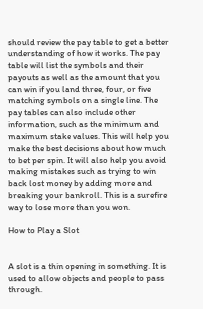should review the pay table to get a better understanding of how it works. The pay table will list the symbols and their payouts as well as the amount that you can win if you land three, four, or five matching symbols on a single line. The pay tables can also include other information, such as the minimum and maximum stake values. This will help you make the best decisions about how much to bet per spin. It will also help you avoid making mistakes such as trying to win back lost money by adding more and breaking your bankroll. This is a surefire way to lose more than you won.

How to Play a Slot


A slot is a thin opening in something. It is used to allow objects and people to pass through.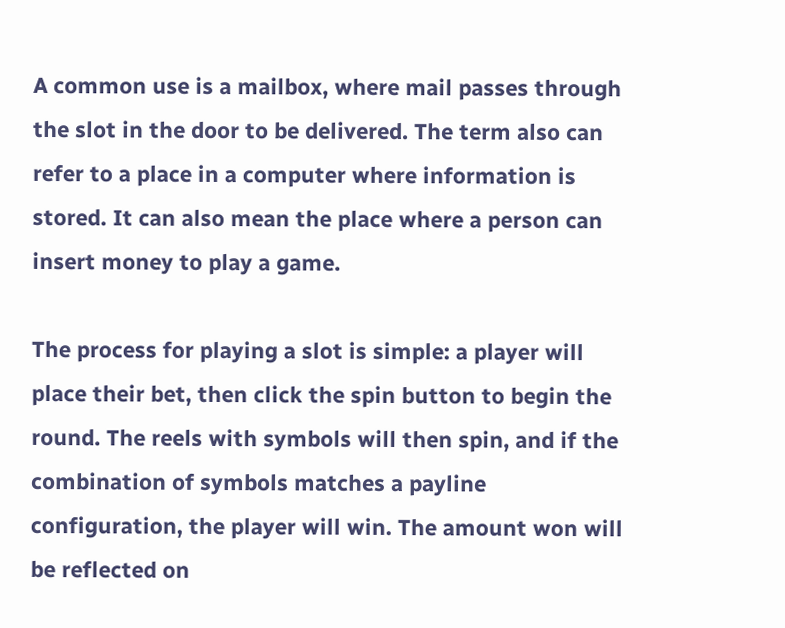A common use is a mailbox, where mail passes through the slot in the door to be delivered. The term also can refer to a place in a computer where information is stored. It can also mean the place where a person can insert money to play a game.

The process for playing a slot is simple: a player will place their bet, then click the spin button to begin the round. The reels with symbols will then spin, and if the combination of symbols matches a payline configuration, the player will win. The amount won will be reflected on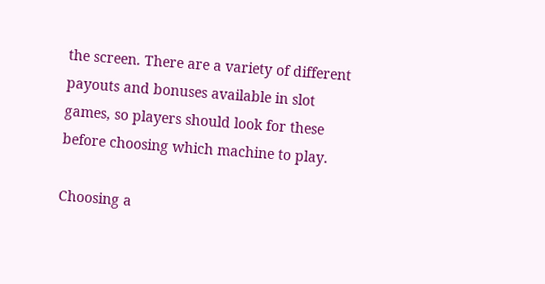the screen. There are a variety of different payouts and bonuses available in slot games, so players should look for these before choosing which machine to play.

Choosing a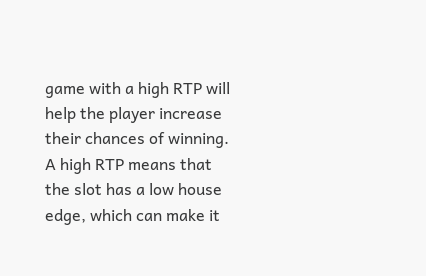game with a high RTP will help the player increase their chances of winning. A high RTP means that the slot has a low house edge, which can make it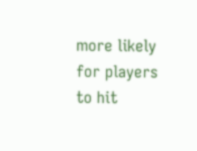more likely for players to hit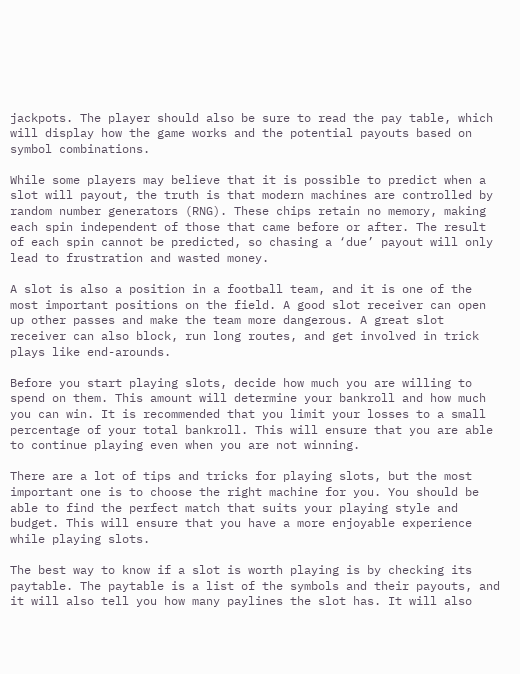jackpots. The player should also be sure to read the pay table, which will display how the game works and the potential payouts based on symbol combinations.

While some players may believe that it is possible to predict when a slot will payout, the truth is that modern machines are controlled by random number generators (RNG). These chips retain no memory, making each spin independent of those that came before or after. The result of each spin cannot be predicted, so chasing a ‘due’ payout will only lead to frustration and wasted money.

A slot is also a position in a football team, and it is one of the most important positions on the field. A good slot receiver can open up other passes and make the team more dangerous. A great slot receiver can also block, run long routes, and get involved in trick plays like end-arounds.

Before you start playing slots, decide how much you are willing to spend on them. This amount will determine your bankroll and how much you can win. It is recommended that you limit your losses to a small percentage of your total bankroll. This will ensure that you are able to continue playing even when you are not winning.

There are a lot of tips and tricks for playing slots, but the most important one is to choose the right machine for you. You should be able to find the perfect match that suits your playing style and budget. This will ensure that you have a more enjoyable experience while playing slots.

The best way to know if a slot is worth playing is by checking its paytable. The paytable is a list of the symbols and their payouts, and it will also tell you how many paylines the slot has. It will also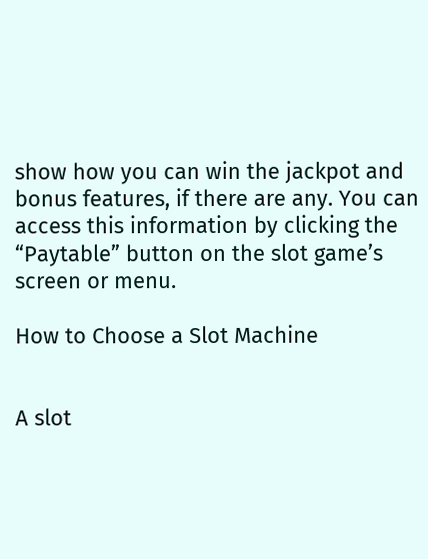show how you can win the jackpot and bonus features, if there are any. You can access this information by clicking the “Paytable” button on the slot game’s screen or menu.

How to Choose a Slot Machine


A slot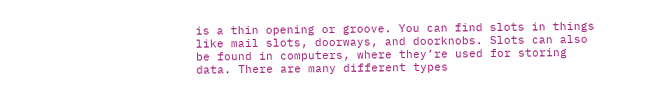is a thin opening or groove. You can find slots in things like mail slots, doorways, and doorknobs. Slots can also be found in computers, where they’re used for storing data. There are many different types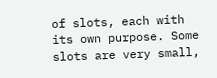of slots, each with its own purpose. Some slots are very small,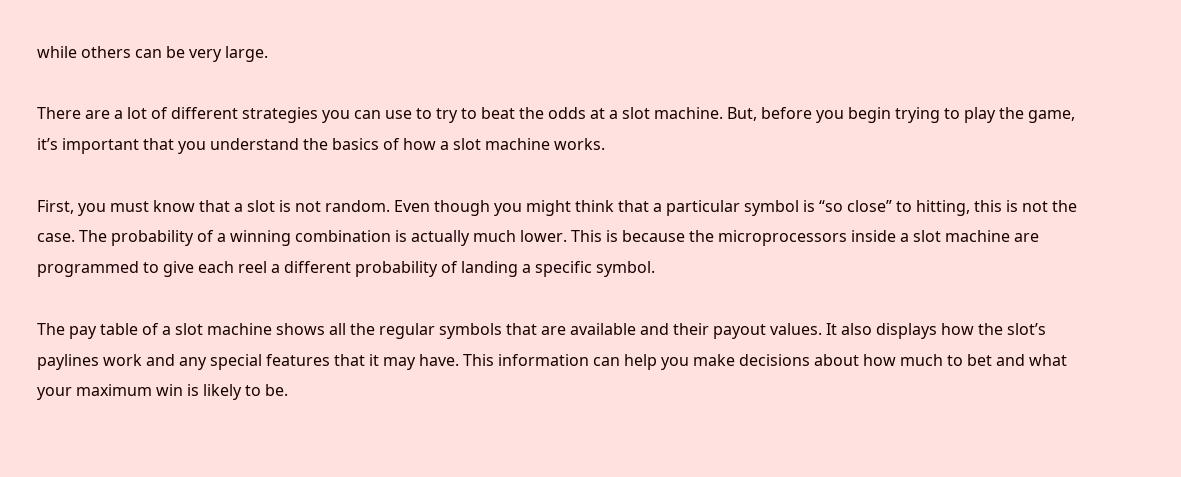while others can be very large.

There are a lot of different strategies you can use to try to beat the odds at a slot machine. But, before you begin trying to play the game, it’s important that you understand the basics of how a slot machine works.

First, you must know that a slot is not random. Even though you might think that a particular symbol is “so close” to hitting, this is not the case. The probability of a winning combination is actually much lower. This is because the microprocessors inside a slot machine are programmed to give each reel a different probability of landing a specific symbol.

The pay table of a slot machine shows all the regular symbols that are available and their payout values. It also displays how the slot’s paylines work and any special features that it may have. This information can help you make decisions about how much to bet and what your maximum win is likely to be.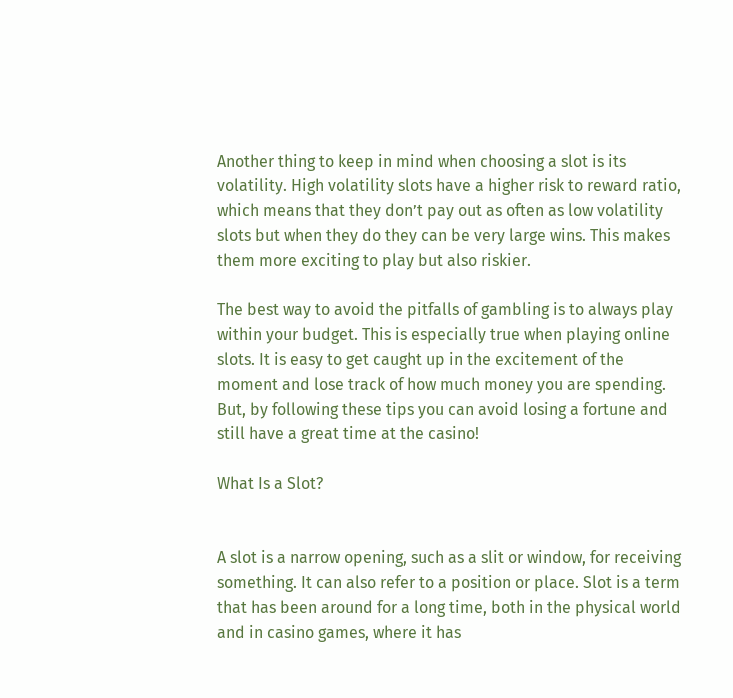Another thing to keep in mind when choosing a slot is its volatility. High volatility slots have a higher risk to reward ratio, which means that they don’t pay out as often as low volatility slots but when they do they can be very large wins. This makes them more exciting to play but also riskier.

The best way to avoid the pitfalls of gambling is to always play within your budget. This is especially true when playing online slots. It is easy to get caught up in the excitement of the moment and lose track of how much money you are spending. But, by following these tips you can avoid losing a fortune and still have a great time at the casino!

What Is a Slot?


A slot is a narrow opening, such as a slit or window, for receiving something. It can also refer to a position or place. Slot is a term that has been around for a long time, both in the physical world and in casino games, where it has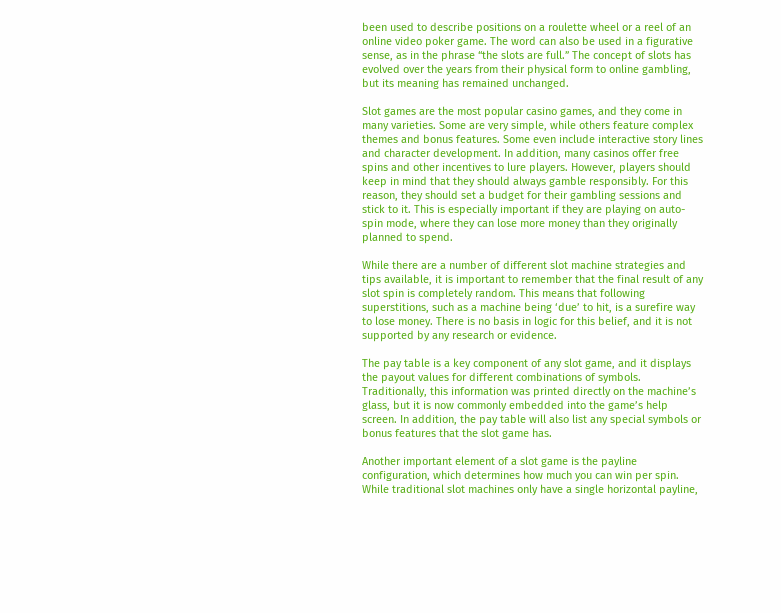been used to describe positions on a roulette wheel or a reel of an online video poker game. The word can also be used in a figurative sense, as in the phrase “the slots are full.” The concept of slots has evolved over the years from their physical form to online gambling, but its meaning has remained unchanged.

Slot games are the most popular casino games, and they come in many varieties. Some are very simple, while others feature complex themes and bonus features. Some even include interactive story lines and character development. In addition, many casinos offer free spins and other incentives to lure players. However, players should keep in mind that they should always gamble responsibly. For this reason, they should set a budget for their gambling sessions and stick to it. This is especially important if they are playing on auto-spin mode, where they can lose more money than they originally planned to spend.

While there are a number of different slot machine strategies and tips available, it is important to remember that the final result of any slot spin is completely random. This means that following superstitions, such as a machine being ‘due’ to hit, is a surefire way to lose money. There is no basis in logic for this belief, and it is not supported by any research or evidence.

The pay table is a key component of any slot game, and it displays the payout values for different combinations of symbols. Traditionally, this information was printed directly on the machine’s glass, but it is now commonly embedded into the game’s help screen. In addition, the pay table will also list any special symbols or bonus features that the slot game has.

Another important element of a slot game is the payline configuration, which determines how much you can win per spin. While traditional slot machines only have a single horizontal payline,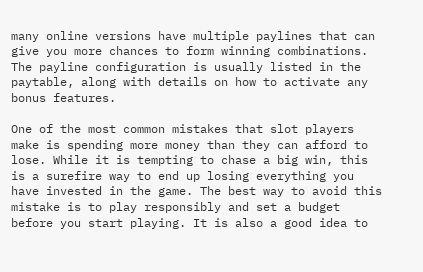many online versions have multiple paylines that can give you more chances to form winning combinations. The payline configuration is usually listed in the paytable, along with details on how to activate any bonus features.

One of the most common mistakes that slot players make is spending more money than they can afford to lose. While it is tempting to chase a big win, this is a surefire way to end up losing everything you have invested in the game. The best way to avoid this mistake is to play responsibly and set a budget before you start playing. It is also a good idea to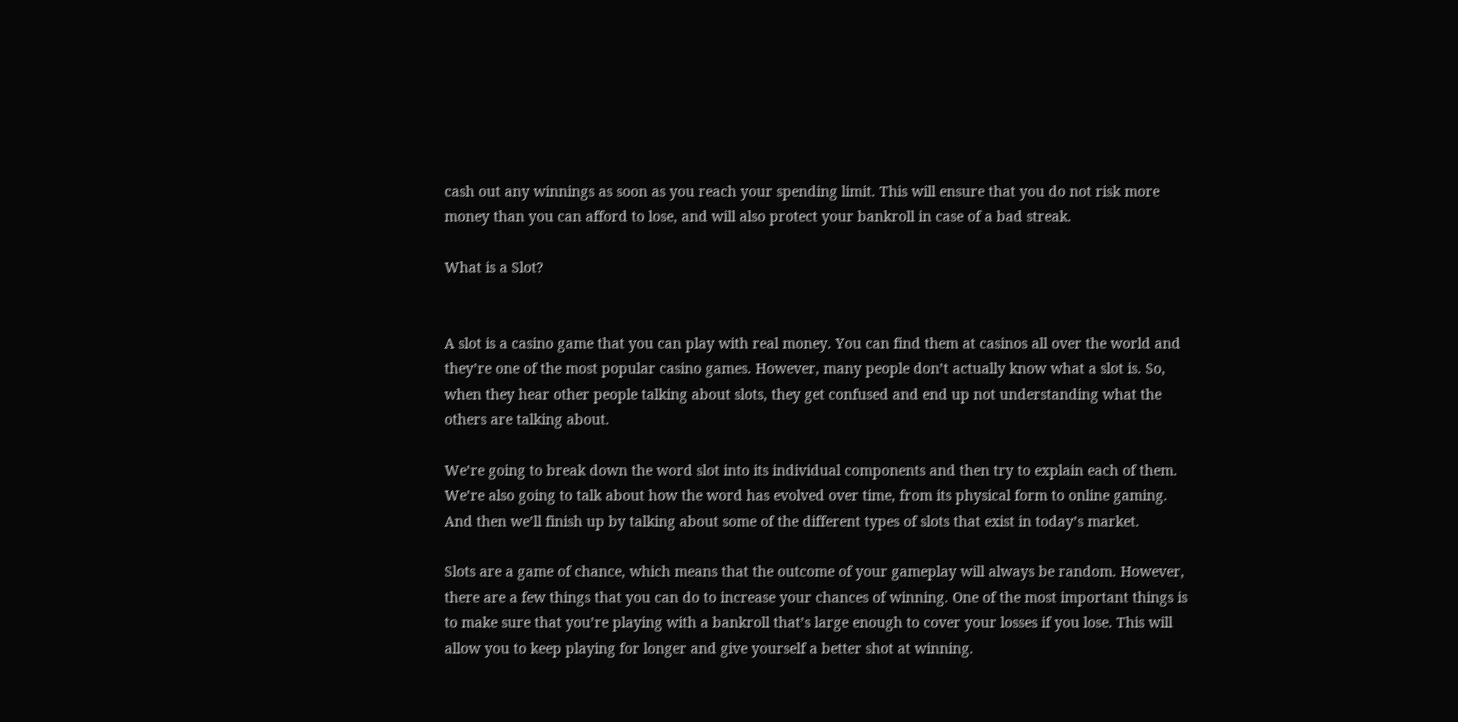cash out any winnings as soon as you reach your spending limit. This will ensure that you do not risk more money than you can afford to lose, and will also protect your bankroll in case of a bad streak.

What is a Slot?


A slot is a casino game that you can play with real money. You can find them at casinos all over the world and they’re one of the most popular casino games. However, many people don’t actually know what a slot is. So, when they hear other people talking about slots, they get confused and end up not understanding what the others are talking about.

We’re going to break down the word slot into its individual components and then try to explain each of them. We’re also going to talk about how the word has evolved over time, from its physical form to online gaming. And then we’ll finish up by talking about some of the different types of slots that exist in today’s market.

Slots are a game of chance, which means that the outcome of your gameplay will always be random. However, there are a few things that you can do to increase your chances of winning. One of the most important things is to make sure that you’re playing with a bankroll that’s large enough to cover your losses if you lose. This will allow you to keep playing for longer and give yourself a better shot at winning.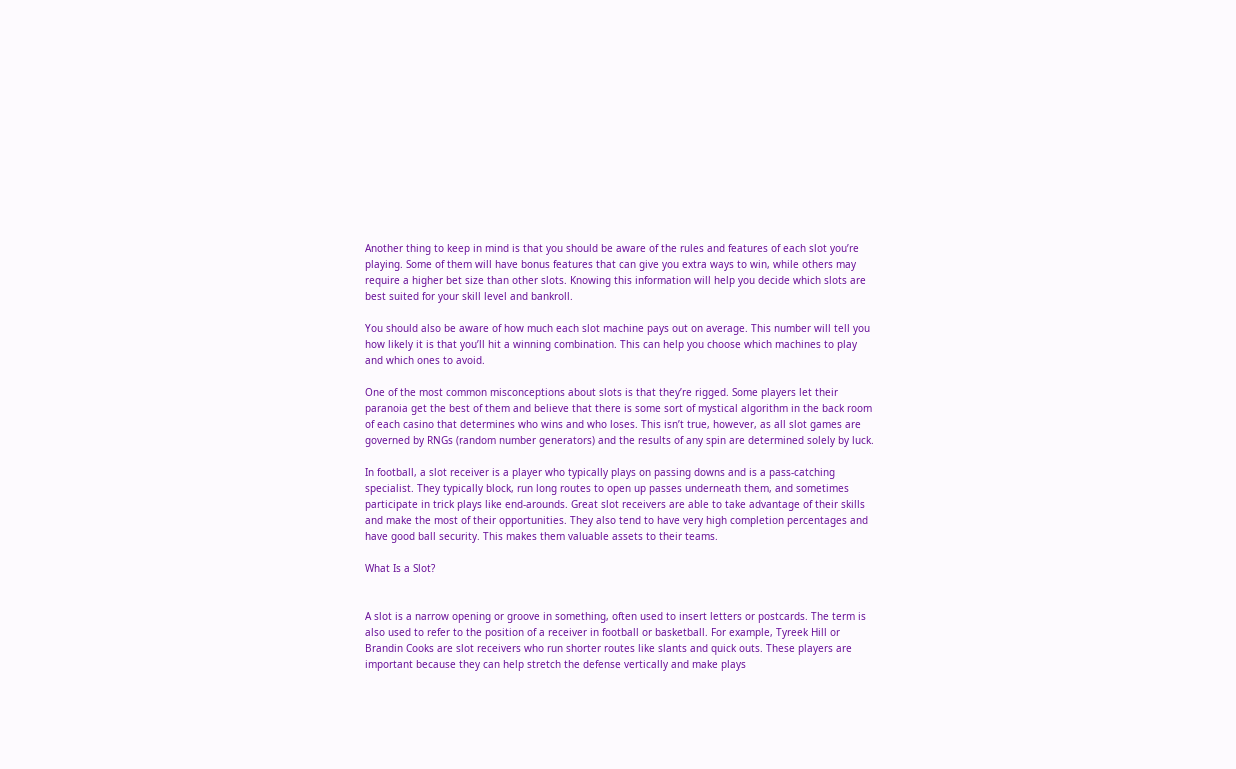Another thing to keep in mind is that you should be aware of the rules and features of each slot you’re playing. Some of them will have bonus features that can give you extra ways to win, while others may require a higher bet size than other slots. Knowing this information will help you decide which slots are best suited for your skill level and bankroll.

You should also be aware of how much each slot machine pays out on average. This number will tell you how likely it is that you’ll hit a winning combination. This can help you choose which machines to play and which ones to avoid.

One of the most common misconceptions about slots is that they’re rigged. Some players let their paranoia get the best of them and believe that there is some sort of mystical algorithm in the back room of each casino that determines who wins and who loses. This isn’t true, however, as all slot games are governed by RNGs (random number generators) and the results of any spin are determined solely by luck.

In football, a slot receiver is a player who typically plays on passing downs and is a pass-catching specialist. They typically block, run long routes to open up passes underneath them, and sometimes participate in trick plays like end-arounds. Great slot receivers are able to take advantage of their skills and make the most of their opportunities. They also tend to have very high completion percentages and have good ball security. This makes them valuable assets to their teams.

What Is a Slot?


A slot is a narrow opening or groove in something, often used to insert letters or postcards. The term is also used to refer to the position of a receiver in football or basketball. For example, Tyreek Hill or Brandin Cooks are slot receivers who run shorter routes like slants and quick outs. These players are important because they can help stretch the defense vertically and make plays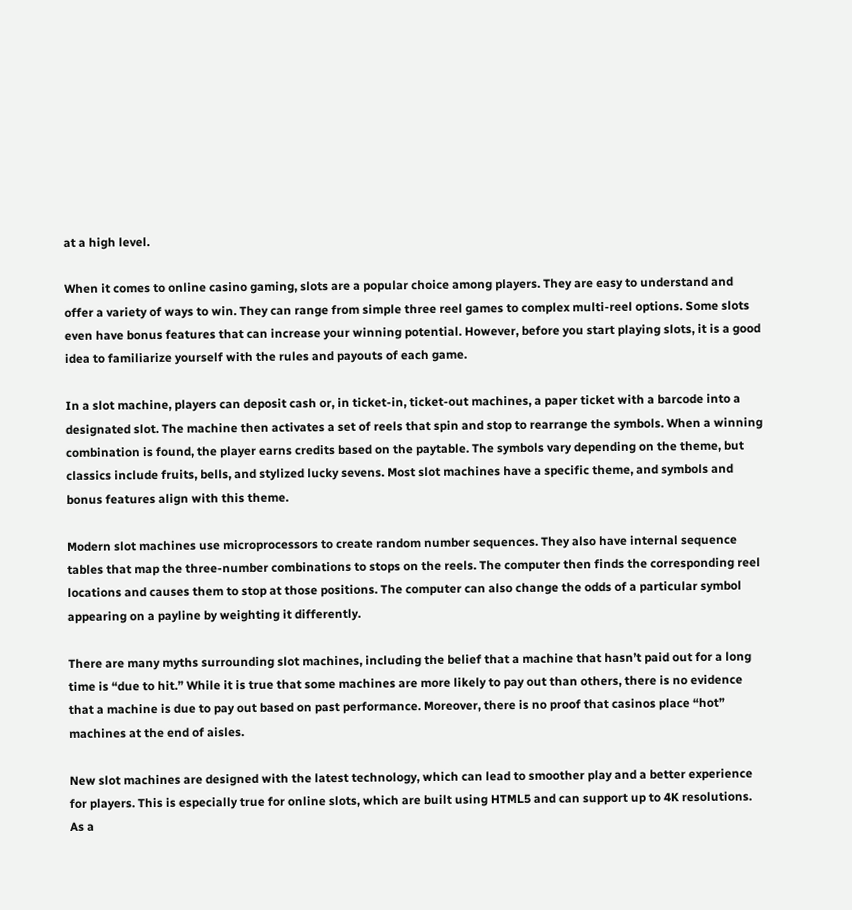at a high level.

When it comes to online casino gaming, slots are a popular choice among players. They are easy to understand and offer a variety of ways to win. They can range from simple three reel games to complex multi-reel options. Some slots even have bonus features that can increase your winning potential. However, before you start playing slots, it is a good idea to familiarize yourself with the rules and payouts of each game.

In a slot machine, players can deposit cash or, in ticket-in, ticket-out machines, a paper ticket with a barcode into a designated slot. The machine then activates a set of reels that spin and stop to rearrange the symbols. When a winning combination is found, the player earns credits based on the paytable. The symbols vary depending on the theme, but classics include fruits, bells, and stylized lucky sevens. Most slot machines have a specific theme, and symbols and bonus features align with this theme.

Modern slot machines use microprocessors to create random number sequences. They also have internal sequence tables that map the three-number combinations to stops on the reels. The computer then finds the corresponding reel locations and causes them to stop at those positions. The computer can also change the odds of a particular symbol appearing on a payline by weighting it differently.

There are many myths surrounding slot machines, including the belief that a machine that hasn’t paid out for a long time is “due to hit.” While it is true that some machines are more likely to pay out than others, there is no evidence that a machine is due to pay out based on past performance. Moreover, there is no proof that casinos place “hot” machines at the end of aisles.

New slot machines are designed with the latest technology, which can lead to smoother play and a better experience for players. This is especially true for online slots, which are built using HTML5 and can support up to 4K resolutions. As a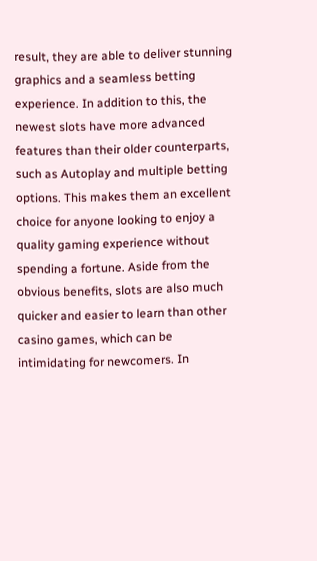result, they are able to deliver stunning graphics and a seamless betting experience. In addition to this, the newest slots have more advanced features than their older counterparts, such as Autoplay and multiple betting options. This makes them an excellent choice for anyone looking to enjoy a quality gaming experience without spending a fortune. Aside from the obvious benefits, slots are also much quicker and easier to learn than other casino games, which can be intimidating for newcomers. In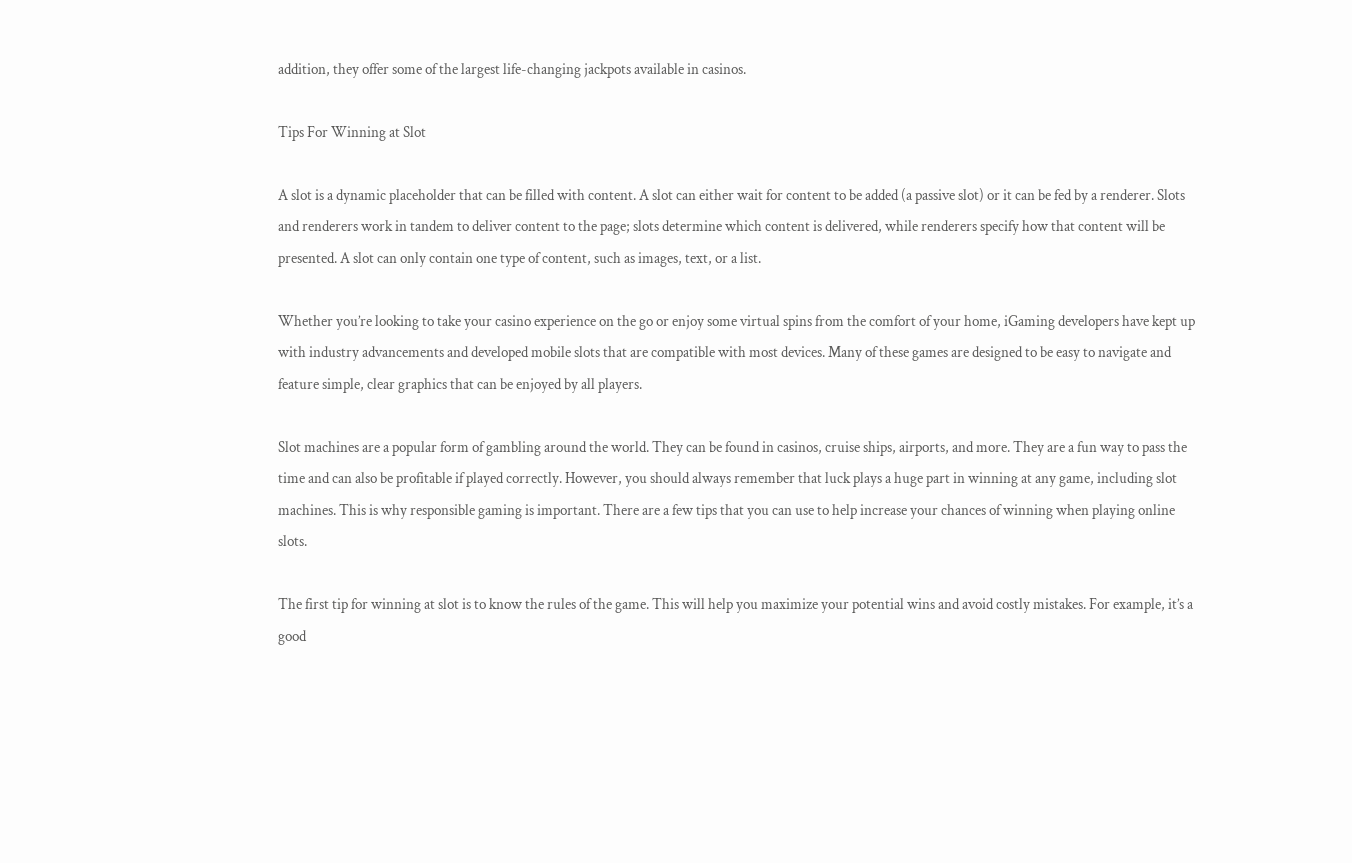addition, they offer some of the largest life-changing jackpots available in casinos.

Tips For Winning at Slot

A slot is a dynamic placeholder that can be filled with content. A slot can either wait for content to be added (a passive slot) or it can be fed by a renderer. Slots and renderers work in tandem to deliver content to the page; slots determine which content is delivered, while renderers specify how that content will be presented. A slot can only contain one type of content, such as images, text, or a list.

Whether you’re looking to take your casino experience on the go or enjoy some virtual spins from the comfort of your home, iGaming developers have kept up with industry advancements and developed mobile slots that are compatible with most devices. Many of these games are designed to be easy to navigate and feature simple, clear graphics that can be enjoyed by all players.

Slot machines are a popular form of gambling around the world. They can be found in casinos, cruise ships, airports, and more. They are a fun way to pass the time and can also be profitable if played correctly. However, you should always remember that luck plays a huge part in winning at any game, including slot machines. This is why responsible gaming is important. There are a few tips that you can use to help increase your chances of winning when playing online slots.

The first tip for winning at slot is to know the rules of the game. This will help you maximize your potential wins and avoid costly mistakes. For example, it’s a good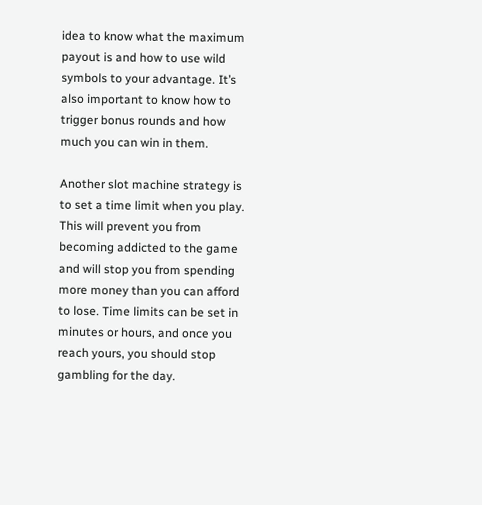idea to know what the maximum payout is and how to use wild symbols to your advantage. It’s also important to know how to trigger bonus rounds and how much you can win in them.

Another slot machine strategy is to set a time limit when you play. This will prevent you from becoming addicted to the game and will stop you from spending more money than you can afford to lose. Time limits can be set in minutes or hours, and once you reach yours, you should stop gambling for the day.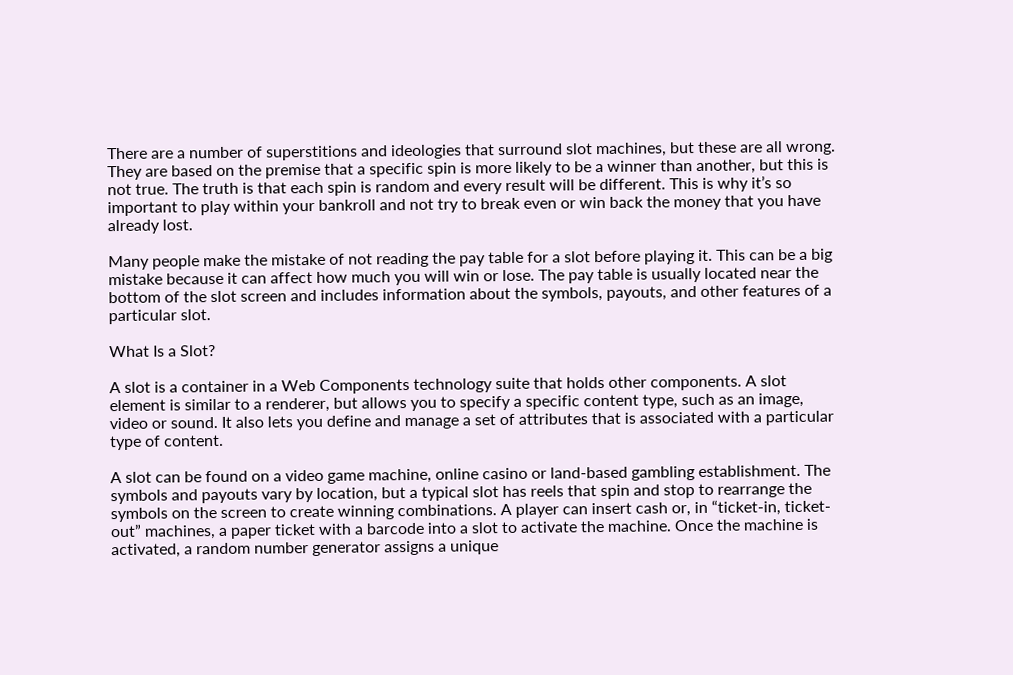There are a number of superstitions and ideologies that surround slot machines, but these are all wrong. They are based on the premise that a specific spin is more likely to be a winner than another, but this is not true. The truth is that each spin is random and every result will be different. This is why it’s so important to play within your bankroll and not try to break even or win back the money that you have already lost.

Many people make the mistake of not reading the pay table for a slot before playing it. This can be a big mistake because it can affect how much you will win or lose. The pay table is usually located near the bottom of the slot screen and includes information about the symbols, payouts, and other features of a particular slot.

What Is a Slot?

A slot is a container in a Web Components technology suite that holds other components. A slot element is similar to a renderer, but allows you to specify a specific content type, such as an image, video or sound. It also lets you define and manage a set of attributes that is associated with a particular type of content.

A slot can be found on a video game machine, online casino or land-based gambling establishment. The symbols and payouts vary by location, but a typical slot has reels that spin and stop to rearrange the symbols on the screen to create winning combinations. A player can insert cash or, in “ticket-in, ticket-out” machines, a paper ticket with a barcode into a slot to activate the machine. Once the machine is activated, a random number generator assigns a unique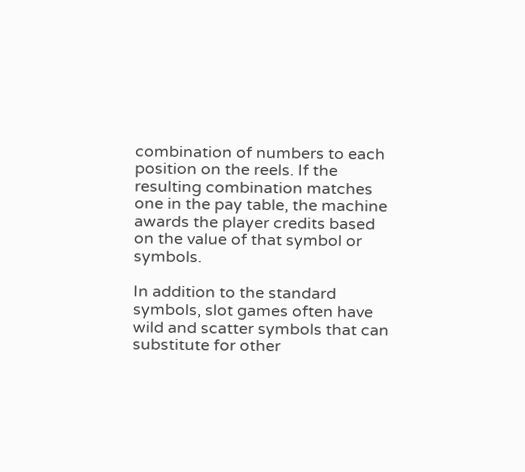combination of numbers to each position on the reels. If the resulting combination matches one in the pay table, the machine awards the player credits based on the value of that symbol or symbols.

In addition to the standard symbols, slot games often have wild and scatter symbols that can substitute for other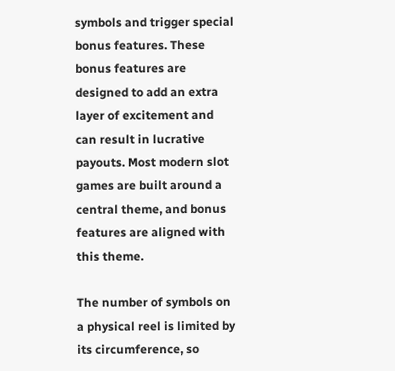symbols and trigger special bonus features. These bonus features are designed to add an extra layer of excitement and can result in lucrative payouts. Most modern slot games are built around a central theme, and bonus features are aligned with this theme.

The number of symbols on a physical reel is limited by its circumference, so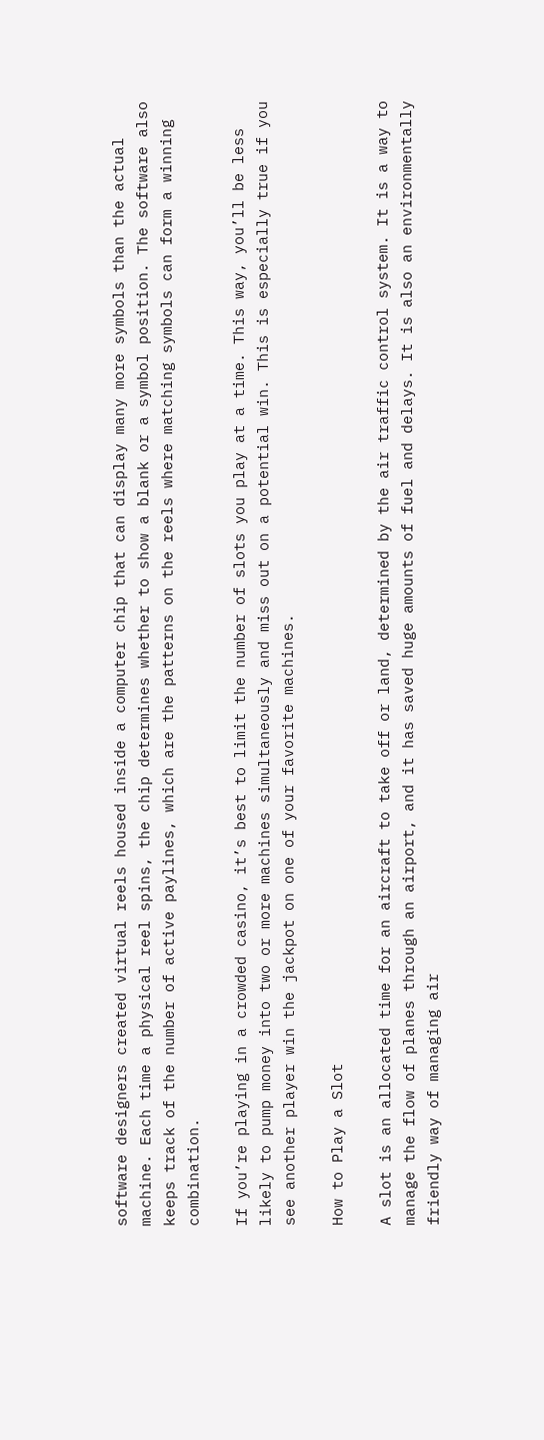software designers created virtual reels housed inside a computer chip that can display many more symbols than the actual machine. Each time a physical reel spins, the chip determines whether to show a blank or a symbol position. The software also keeps track of the number of active paylines, which are the patterns on the reels where matching symbols can form a winning combination.

If you’re playing in a crowded casino, it’s best to limit the number of slots you play at a time. This way, you’ll be less likely to pump money into two or more machines simultaneously and miss out on a potential win. This is especially true if you see another player win the jackpot on one of your favorite machines.

How to Play a Slot

A slot is an allocated time for an aircraft to take off or land, determined by the air traffic control system. It is a way to manage the flow of planes through an airport, and it has saved huge amounts of fuel and delays. It is also an environmentally friendly way of managing air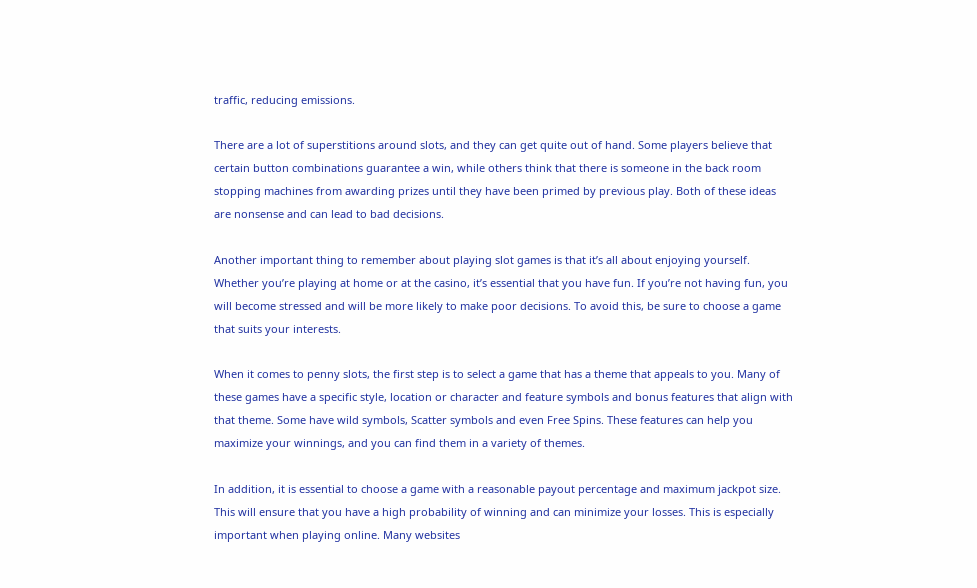traffic, reducing emissions.

There are a lot of superstitions around slots, and they can get quite out of hand. Some players believe that certain button combinations guarantee a win, while others think that there is someone in the back room stopping machines from awarding prizes until they have been primed by previous play. Both of these ideas are nonsense and can lead to bad decisions.

Another important thing to remember about playing slot games is that it’s all about enjoying yourself. Whether you’re playing at home or at the casino, it’s essential that you have fun. If you’re not having fun, you will become stressed and will be more likely to make poor decisions. To avoid this, be sure to choose a game that suits your interests.

When it comes to penny slots, the first step is to select a game that has a theme that appeals to you. Many of these games have a specific style, location or character and feature symbols and bonus features that align with that theme. Some have wild symbols, Scatter symbols and even Free Spins. These features can help you maximize your winnings, and you can find them in a variety of themes.

In addition, it is essential to choose a game with a reasonable payout percentage and maximum jackpot size. This will ensure that you have a high probability of winning and can minimize your losses. This is especially important when playing online. Many websites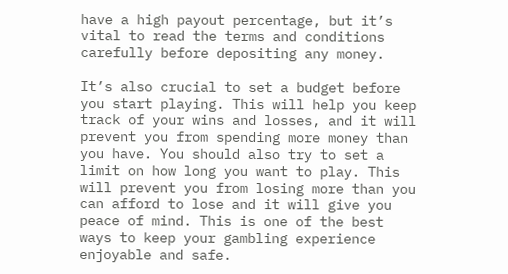have a high payout percentage, but it’s vital to read the terms and conditions carefully before depositing any money.

It’s also crucial to set a budget before you start playing. This will help you keep track of your wins and losses, and it will prevent you from spending more money than you have. You should also try to set a limit on how long you want to play. This will prevent you from losing more than you can afford to lose and it will give you peace of mind. This is one of the best ways to keep your gambling experience enjoyable and safe.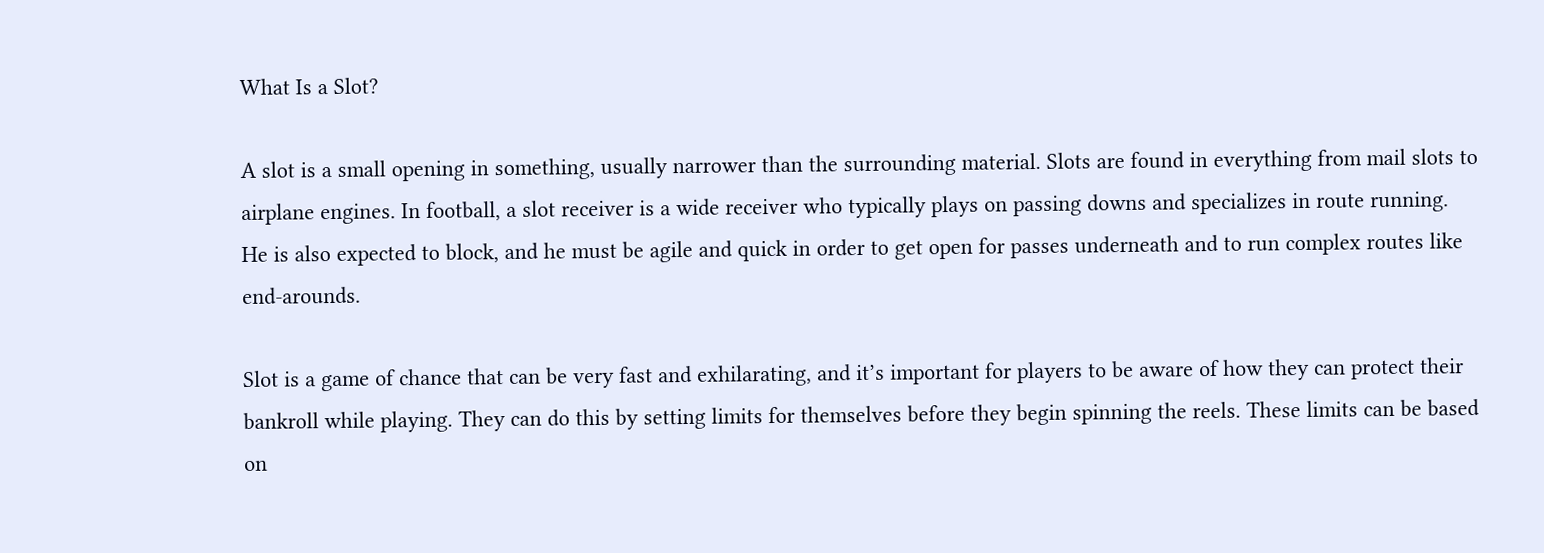What Is a Slot?

A slot is a small opening in something, usually narrower than the surrounding material. Slots are found in everything from mail slots to airplane engines. In football, a slot receiver is a wide receiver who typically plays on passing downs and specializes in route running. He is also expected to block, and he must be agile and quick in order to get open for passes underneath and to run complex routes like end-arounds.

Slot is a game of chance that can be very fast and exhilarating, and it’s important for players to be aware of how they can protect their bankroll while playing. They can do this by setting limits for themselves before they begin spinning the reels. These limits can be based on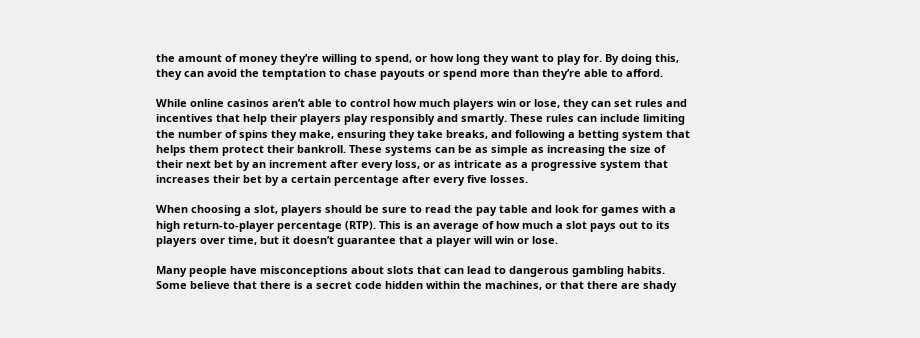the amount of money they’re willing to spend, or how long they want to play for. By doing this, they can avoid the temptation to chase payouts or spend more than they’re able to afford.

While online casinos aren’t able to control how much players win or lose, they can set rules and incentives that help their players play responsibly and smartly. These rules can include limiting the number of spins they make, ensuring they take breaks, and following a betting system that helps them protect their bankroll. These systems can be as simple as increasing the size of their next bet by an increment after every loss, or as intricate as a progressive system that increases their bet by a certain percentage after every five losses.

When choosing a slot, players should be sure to read the pay table and look for games with a high return-to-player percentage (RTP). This is an average of how much a slot pays out to its players over time, but it doesn’t guarantee that a player will win or lose.

Many people have misconceptions about slots that can lead to dangerous gambling habits. Some believe that there is a secret code hidden within the machines, or that there are shady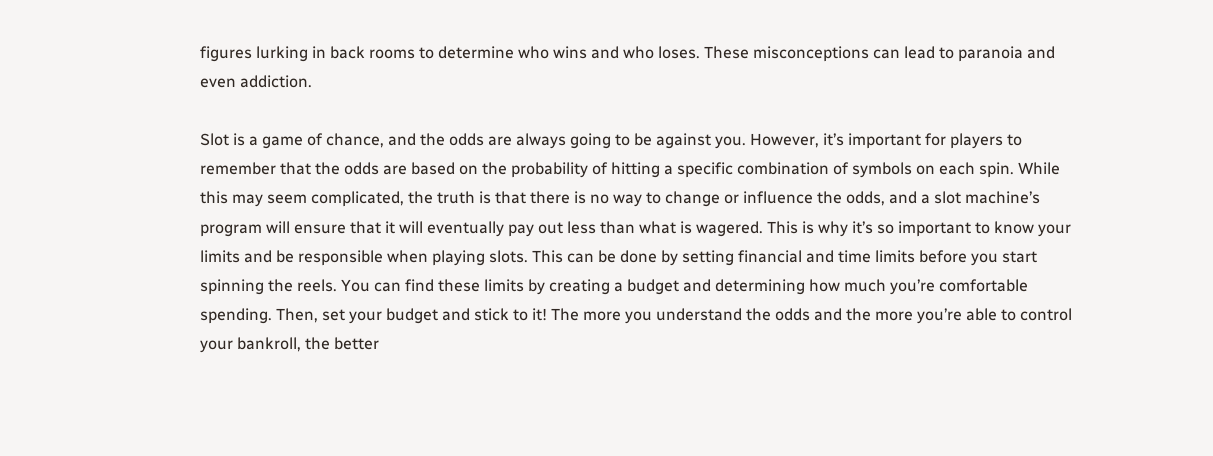figures lurking in back rooms to determine who wins and who loses. These misconceptions can lead to paranoia and even addiction.

Slot is a game of chance, and the odds are always going to be against you. However, it’s important for players to remember that the odds are based on the probability of hitting a specific combination of symbols on each spin. While this may seem complicated, the truth is that there is no way to change or influence the odds, and a slot machine’s program will ensure that it will eventually pay out less than what is wagered. This is why it’s so important to know your limits and be responsible when playing slots. This can be done by setting financial and time limits before you start spinning the reels. You can find these limits by creating a budget and determining how much you’re comfortable spending. Then, set your budget and stick to it! The more you understand the odds and the more you’re able to control your bankroll, the better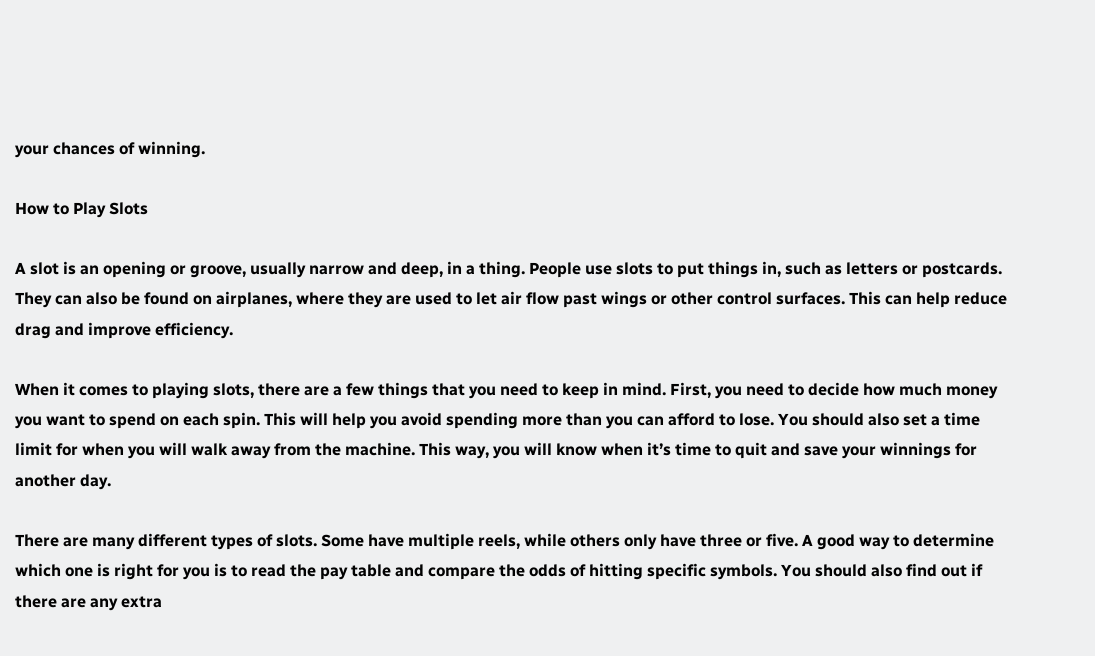your chances of winning.

How to Play Slots

A slot is an opening or groove, usually narrow and deep, in a thing. People use slots to put things in, such as letters or postcards. They can also be found on airplanes, where they are used to let air flow past wings or other control surfaces. This can help reduce drag and improve efficiency.

When it comes to playing slots, there are a few things that you need to keep in mind. First, you need to decide how much money you want to spend on each spin. This will help you avoid spending more than you can afford to lose. You should also set a time limit for when you will walk away from the machine. This way, you will know when it’s time to quit and save your winnings for another day.

There are many different types of slots. Some have multiple reels, while others only have three or five. A good way to determine which one is right for you is to read the pay table and compare the odds of hitting specific symbols. You should also find out if there are any extra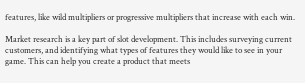features, like wild multipliers or progressive multipliers that increase with each win.

Market research is a key part of slot development. This includes surveying current customers, and identifying what types of features they would like to see in your game. This can help you create a product that meets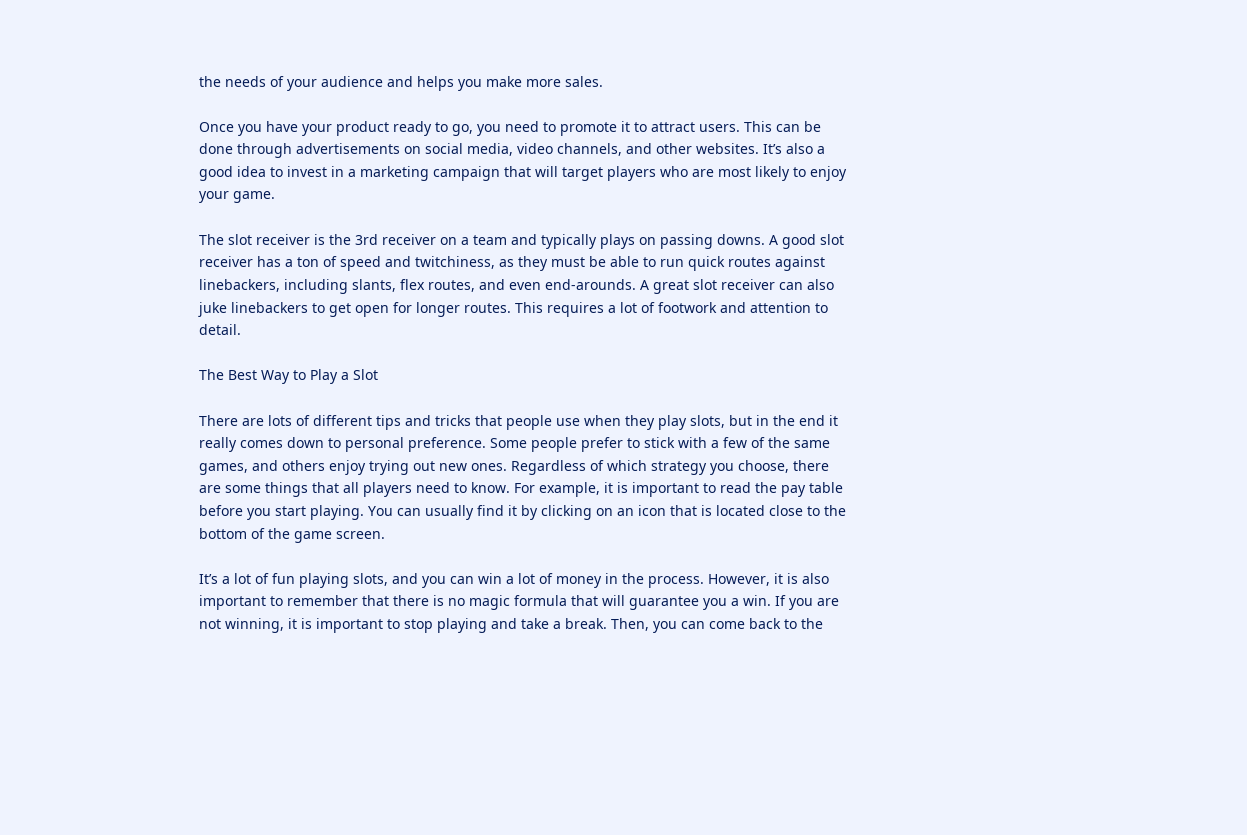the needs of your audience and helps you make more sales.

Once you have your product ready to go, you need to promote it to attract users. This can be done through advertisements on social media, video channels, and other websites. It’s also a good idea to invest in a marketing campaign that will target players who are most likely to enjoy your game.

The slot receiver is the 3rd receiver on a team and typically plays on passing downs. A good slot receiver has a ton of speed and twitchiness, as they must be able to run quick routes against linebackers, including slants, flex routes, and even end-arounds. A great slot receiver can also juke linebackers to get open for longer routes. This requires a lot of footwork and attention to detail.

The Best Way to Play a Slot

There are lots of different tips and tricks that people use when they play slots, but in the end it really comes down to personal preference. Some people prefer to stick with a few of the same games, and others enjoy trying out new ones. Regardless of which strategy you choose, there are some things that all players need to know. For example, it is important to read the pay table before you start playing. You can usually find it by clicking on an icon that is located close to the bottom of the game screen.

It’s a lot of fun playing slots, and you can win a lot of money in the process. However, it is also important to remember that there is no magic formula that will guarantee you a win. If you are not winning, it is important to stop playing and take a break. Then, you can come back to the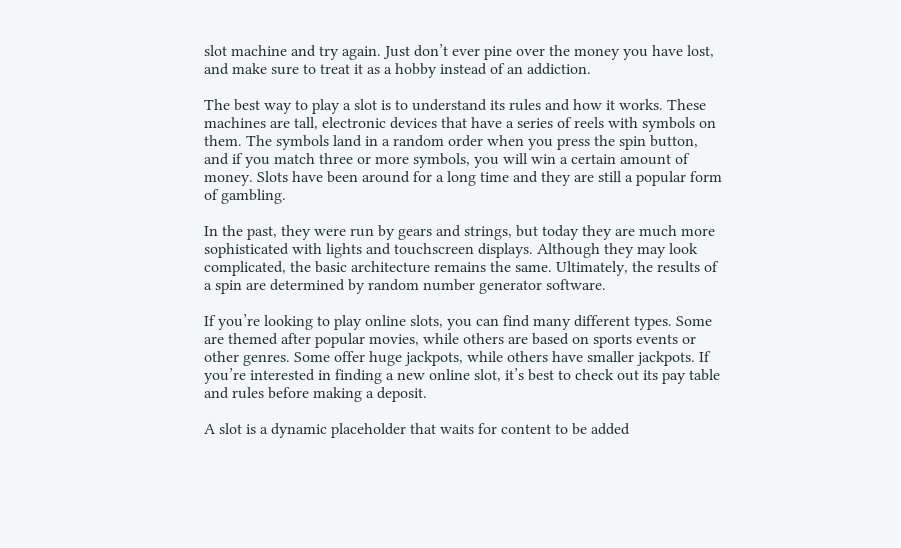slot machine and try again. Just don’t ever pine over the money you have lost, and make sure to treat it as a hobby instead of an addiction.

The best way to play a slot is to understand its rules and how it works. These machines are tall, electronic devices that have a series of reels with symbols on them. The symbols land in a random order when you press the spin button, and if you match three or more symbols, you will win a certain amount of money. Slots have been around for a long time and they are still a popular form of gambling.

In the past, they were run by gears and strings, but today they are much more sophisticated with lights and touchscreen displays. Although they may look complicated, the basic architecture remains the same. Ultimately, the results of a spin are determined by random number generator software.

If you’re looking to play online slots, you can find many different types. Some are themed after popular movies, while others are based on sports events or other genres. Some offer huge jackpots, while others have smaller jackpots. If you’re interested in finding a new online slot, it’s best to check out its pay table and rules before making a deposit.

A slot is a dynamic placeholder that waits for content to be added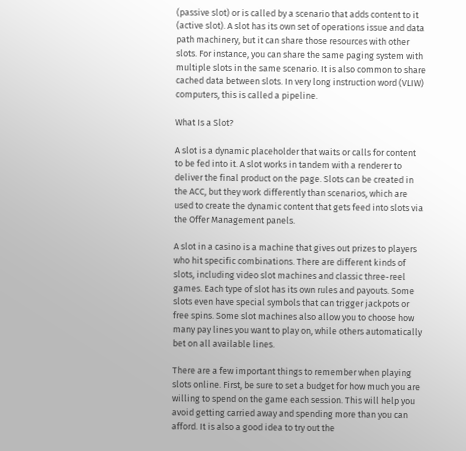(passive slot) or is called by a scenario that adds content to it (active slot). A slot has its own set of operations issue and data path machinery, but it can share those resources with other slots. For instance, you can share the same paging system with multiple slots in the same scenario. It is also common to share cached data between slots. In very long instruction word (VLIW) computers, this is called a pipeline.

What Is a Slot?

A slot is a dynamic placeholder that waits or calls for content to be fed into it. A slot works in tandem with a renderer to deliver the final product on the page. Slots can be created in the ACC, but they work differently than scenarios, which are used to create the dynamic content that gets feed into slots via the Offer Management panels.

A slot in a casino is a machine that gives out prizes to players who hit specific combinations. There are different kinds of slots, including video slot machines and classic three-reel games. Each type of slot has its own rules and payouts. Some slots even have special symbols that can trigger jackpots or free spins. Some slot machines also allow you to choose how many pay lines you want to play on, while others automatically bet on all available lines.

There are a few important things to remember when playing slots online. First, be sure to set a budget for how much you are willing to spend on the game each session. This will help you avoid getting carried away and spending more than you can afford. It is also a good idea to try out the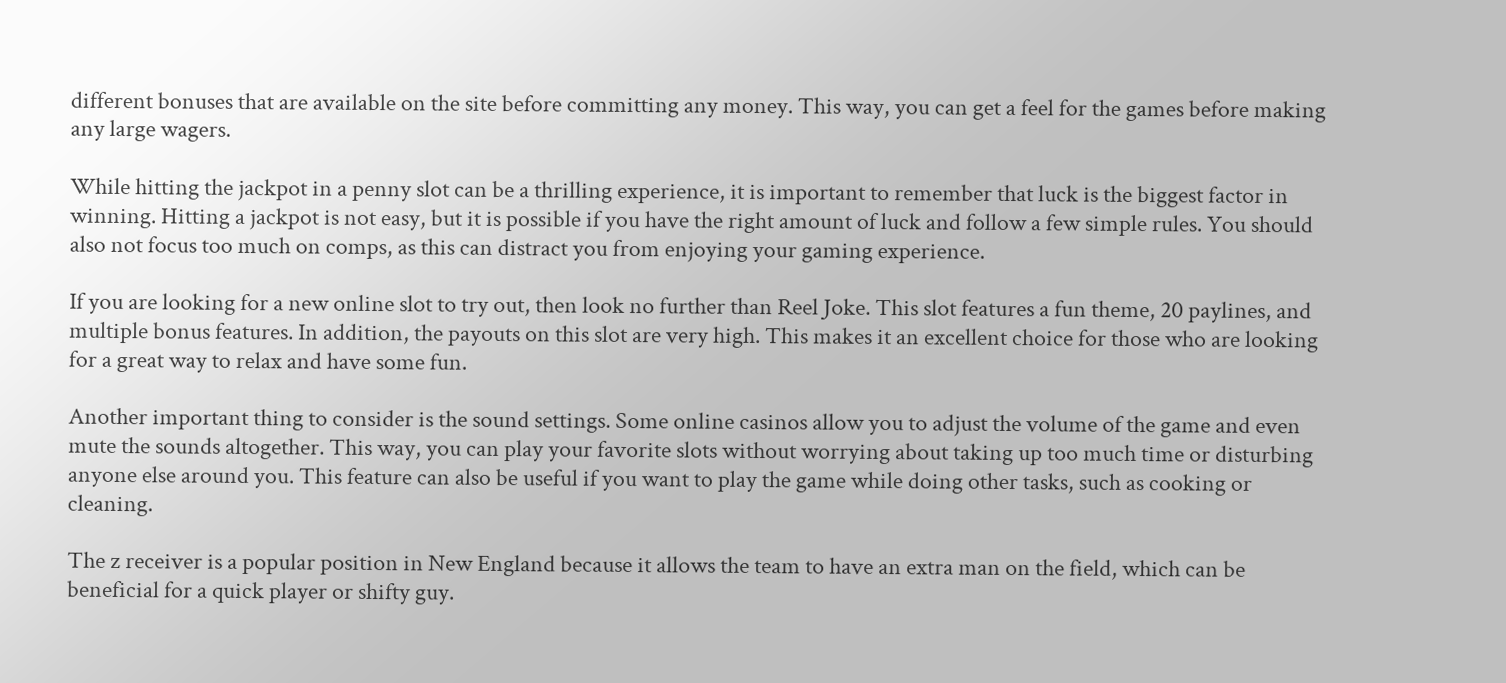different bonuses that are available on the site before committing any money. This way, you can get a feel for the games before making any large wagers.

While hitting the jackpot in a penny slot can be a thrilling experience, it is important to remember that luck is the biggest factor in winning. Hitting a jackpot is not easy, but it is possible if you have the right amount of luck and follow a few simple rules. You should also not focus too much on comps, as this can distract you from enjoying your gaming experience.

If you are looking for a new online slot to try out, then look no further than Reel Joke. This slot features a fun theme, 20 paylines, and multiple bonus features. In addition, the payouts on this slot are very high. This makes it an excellent choice for those who are looking for a great way to relax and have some fun.

Another important thing to consider is the sound settings. Some online casinos allow you to adjust the volume of the game and even mute the sounds altogether. This way, you can play your favorite slots without worrying about taking up too much time or disturbing anyone else around you. This feature can also be useful if you want to play the game while doing other tasks, such as cooking or cleaning.

The z receiver is a popular position in New England because it allows the team to have an extra man on the field, which can be beneficial for a quick player or shifty guy.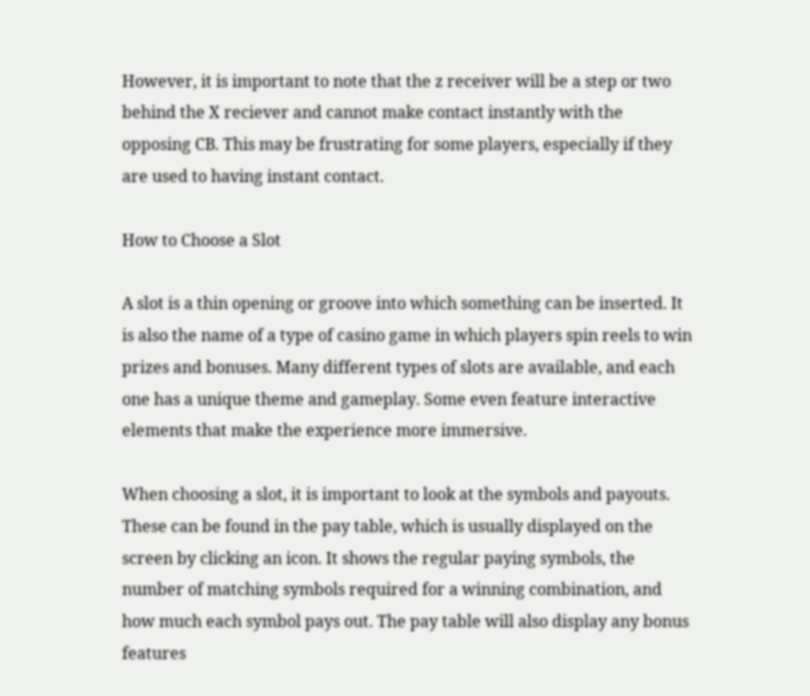However, it is important to note that the z receiver will be a step or two behind the X reciever and cannot make contact instantly with the opposing CB. This may be frustrating for some players, especially if they are used to having instant contact.

How to Choose a Slot

A slot is a thin opening or groove into which something can be inserted. It is also the name of a type of casino game in which players spin reels to win prizes and bonuses. Many different types of slots are available, and each one has a unique theme and gameplay. Some even feature interactive elements that make the experience more immersive.

When choosing a slot, it is important to look at the symbols and payouts. These can be found in the pay table, which is usually displayed on the screen by clicking an icon. It shows the regular paying symbols, the number of matching symbols required for a winning combination, and how much each symbol pays out. The pay table will also display any bonus features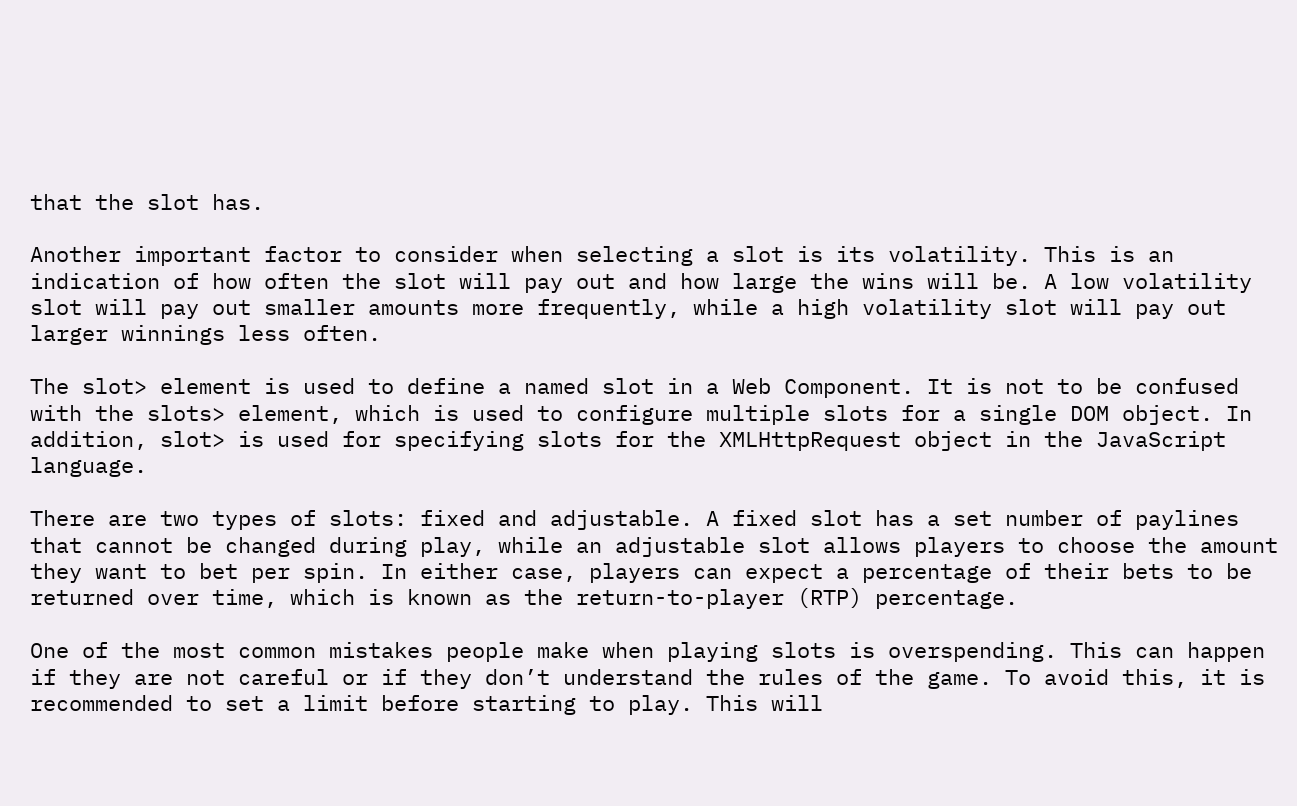that the slot has.

Another important factor to consider when selecting a slot is its volatility. This is an indication of how often the slot will pay out and how large the wins will be. A low volatility slot will pay out smaller amounts more frequently, while a high volatility slot will pay out larger winnings less often.

The slot> element is used to define a named slot in a Web Component. It is not to be confused with the slots> element, which is used to configure multiple slots for a single DOM object. In addition, slot> is used for specifying slots for the XMLHttpRequest object in the JavaScript language.

There are two types of slots: fixed and adjustable. A fixed slot has a set number of paylines that cannot be changed during play, while an adjustable slot allows players to choose the amount they want to bet per spin. In either case, players can expect a percentage of their bets to be returned over time, which is known as the return-to-player (RTP) percentage.

One of the most common mistakes people make when playing slots is overspending. This can happen if they are not careful or if they don’t understand the rules of the game. To avoid this, it is recommended to set a limit before starting to play. This will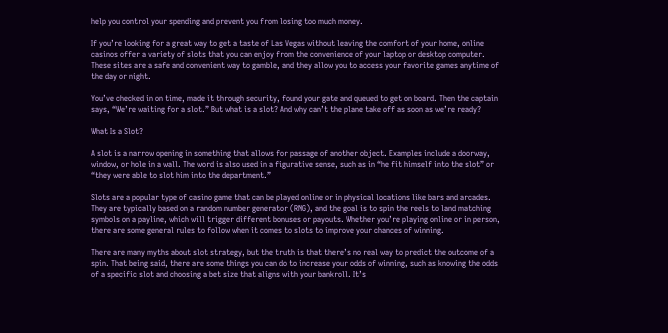help you control your spending and prevent you from losing too much money.

If you’re looking for a great way to get a taste of Las Vegas without leaving the comfort of your home, online casinos offer a variety of slots that you can enjoy from the convenience of your laptop or desktop computer. These sites are a safe and convenient way to gamble, and they allow you to access your favorite games anytime of the day or night.

You’ve checked in on time, made it through security, found your gate and queued to get on board. Then the captain says, “We’re waiting for a slot.” But what is a slot? And why can’t the plane take off as soon as we’re ready?

What Is a Slot?

A slot is a narrow opening in something that allows for passage of another object. Examples include a doorway, window, or hole in a wall. The word is also used in a figurative sense, such as in “he fit himself into the slot” or “they were able to slot him into the department.”

Slots are a popular type of casino game that can be played online or in physical locations like bars and arcades. They are typically based on a random number generator (RNG), and the goal is to spin the reels to land matching symbols on a payline, which will trigger different bonuses or payouts. Whether you’re playing online or in person, there are some general rules to follow when it comes to slots to improve your chances of winning.

There are many myths about slot strategy, but the truth is that there’s no real way to predict the outcome of a spin. That being said, there are some things you can do to increase your odds of winning, such as knowing the odds of a specific slot and choosing a bet size that aligns with your bankroll. It’s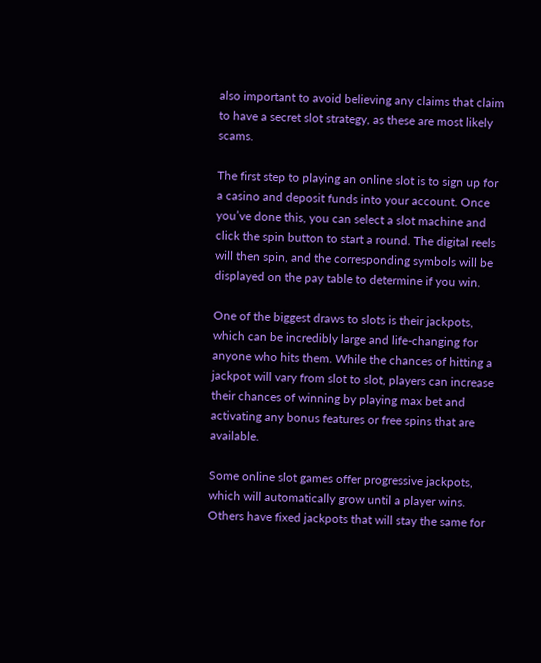also important to avoid believing any claims that claim to have a secret slot strategy, as these are most likely scams.

The first step to playing an online slot is to sign up for a casino and deposit funds into your account. Once you’ve done this, you can select a slot machine and click the spin button to start a round. The digital reels will then spin, and the corresponding symbols will be displayed on the pay table to determine if you win.

One of the biggest draws to slots is their jackpots, which can be incredibly large and life-changing for anyone who hits them. While the chances of hitting a jackpot will vary from slot to slot, players can increase their chances of winning by playing max bet and activating any bonus features or free spins that are available.

Some online slot games offer progressive jackpots, which will automatically grow until a player wins. Others have fixed jackpots that will stay the same for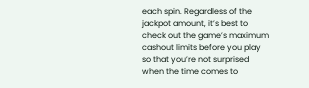each spin. Regardless of the jackpot amount, it’s best to check out the game’s maximum cashout limits before you play so that you’re not surprised when the time comes to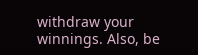withdraw your winnings. Also, be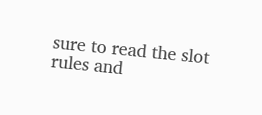sure to read the slot rules and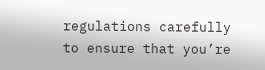regulations carefully to ensure that you’re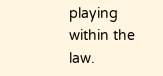playing within the law.